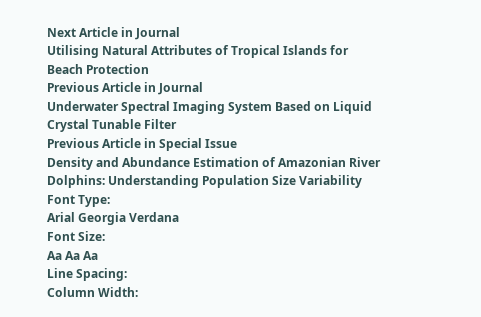Next Article in Journal
Utilising Natural Attributes of Tropical Islands for Beach Protection
Previous Article in Journal
Underwater Spectral Imaging System Based on Liquid Crystal Tunable Filter
Previous Article in Special Issue
Density and Abundance Estimation of Amazonian River Dolphins: Understanding Population Size Variability
Font Type:
Arial Georgia Verdana
Font Size:
Aa Aa Aa
Line Spacing:
Column Width: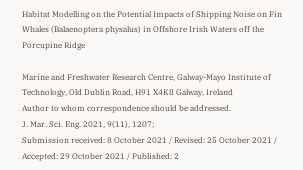Habitat Modelling on the Potential Impacts of Shipping Noise on Fin Whales (Balaenoptera physalus) in Offshore Irish Waters off the Porcupine Ridge

Marine and Freshwater Research Centre, Galway-Mayo Institute of Technology, Old Dublin Road, H91 X4K8 Galway, Ireland
Author to whom correspondence should be addressed.
J. Mar. Sci. Eng. 2021, 9(11), 1207;
Submission received: 8 October 2021 / Revised: 25 October 2021 / Accepted: 29 October 2021 / Published: 2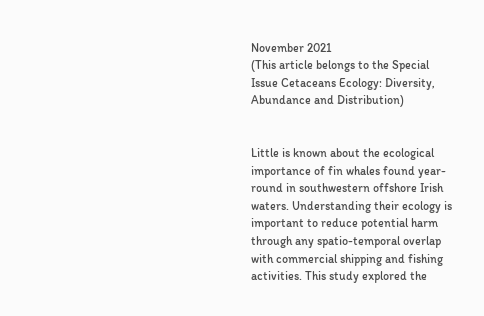November 2021
(This article belongs to the Special Issue Cetaceans Ecology: Diversity, Abundance and Distribution)


Little is known about the ecological importance of fin whales found year-round in southwestern offshore Irish waters. Understanding their ecology is important to reduce potential harm through any spatio-temporal overlap with commercial shipping and fishing activities. This study explored the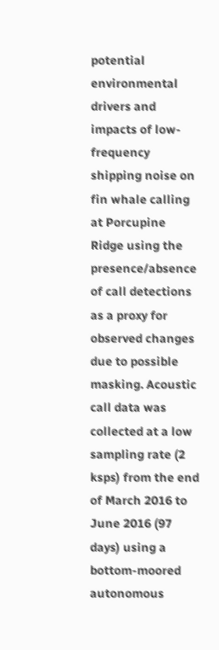potential environmental drivers and impacts of low-frequency shipping noise on fin whale calling at Porcupine Ridge using the presence/absence of call detections as a proxy for observed changes due to possible masking. Acoustic call data was collected at a low sampling rate (2 ksps) from the end of March 2016 to June 2016 (97 days) using a bottom-moored autonomous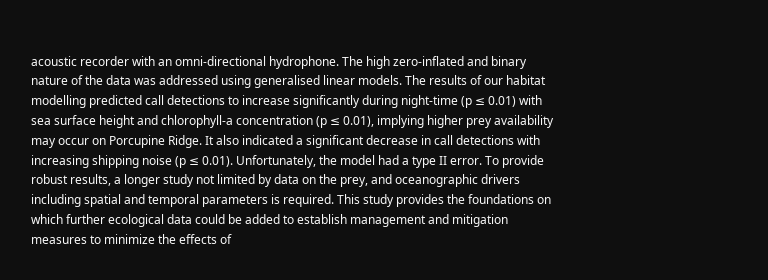acoustic recorder with an omni-directional hydrophone. The high zero-inflated and binary nature of the data was addressed using generalised linear models. The results of our habitat modelling predicted call detections to increase significantly during night-time (p ≤ 0.01) with sea surface height and chlorophyll-a concentration (p ≤ 0.01), implying higher prey availability may occur on Porcupine Ridge. It also indicated a significant decrease in call detections with increasing shipping noise (p ≤ 0.01). Unfortunately, the model had a type II error. To provide robust results, a longer study not limited by data on the prey, and oceanographic drivers including spatial and temporal parameters is required. This study provides the foundations on which further ecological data could be added to establish management and mitigation measures to minimize the effects of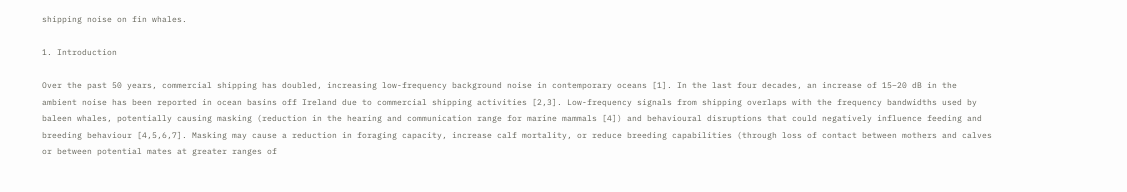shipping noise on fin whales.

1. Introduction

Over the past 50 years, commercial shipping has doubled, increasing low-frequency background noise in contemporary oceans [1]. In the last four decades, an increase of 15–20 dB in the ambient noise has been reported in ocean basins off Ireland due to commercial shipping activities [2,3]. Low-frequency signals from shipping overlaps with the frequency bandwidths used by baleen whales, potentially causing masking (reduction in the hearing and communication range for marine mammals [4]) and behavioural disruptions that could negatively influence feeding and breeding behaviour [4,5,6,7]. Masking may cause a reduction in foraging capacity, increase calf mortality, or reduce breeding capabilities (through loss of contact between mothers and calves or between potential mates at greater ranges of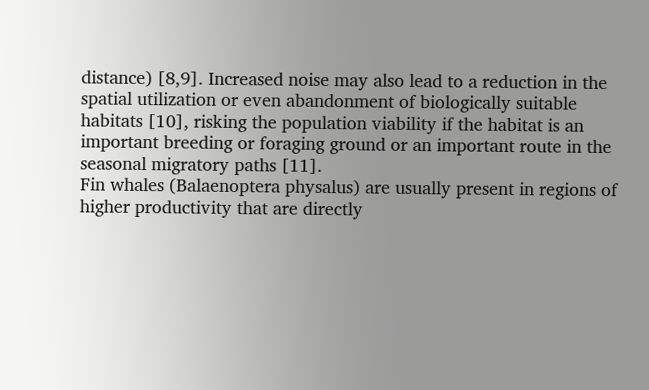distance) [8,9]. Increased noise may also lead to a reduction in the spatial utilization or even abandonment of biologically suitable habitats [10], risking the population viability if the habitat is an important breeding or foraging ground or an important route in the seasonal migratory paths [11].
Fin whales (Balaenoptera physalus) are usually present in regions of higher productivity that are directly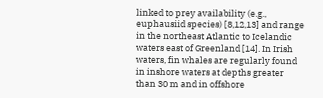linked to prey availability (e.g., euphausiid species) [8,12,13] and range in the northeast Atlantic to Icelandic waters east of Greenland [14]. In Irish waters, fin whales are regularly found in inshore waters at depths greater than 30 m and in offshore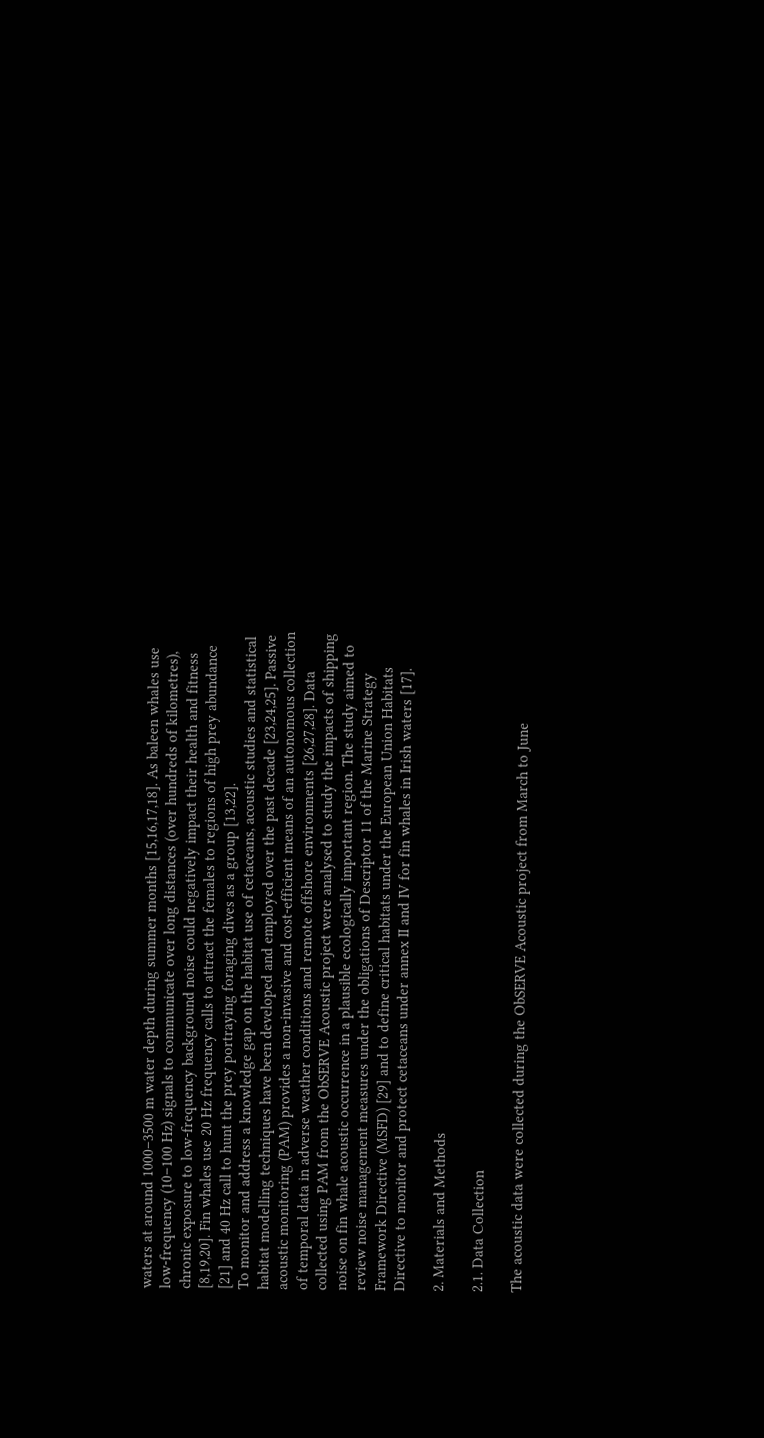waters at around 1000–3500 m water depth during summer months [15,16,17,18]. As baleen whales use low-frequency (10–100 Hz) signals to communicate over long distances (over hundreds of kilometres), chronic exposure to low-frequency background noise could negatively impact their health and fitness [8,19,20]. Fin whales use 20 Hz frequency calls to attract the females to regions of high prey abundance [21] and 40 Hz call to hunt the prey portraying foraging dives as a group [13,22].
To monitor and address a knowledge gap on the habitat use of cetaceans, acoustic studies and statistical habitat modelling techniques have been developed and employed over the past decade [23,24,25]. Passive acoustic monitoring (PAM) provides a non-invasive and cost-efficient means of an autonomous collection of temporal data in adverse weather conditions and remote offshore environments [26,27,28]. Data collected using PAM from the ObSERVE Acoustic project were analysed to study the impacts of shipping noise on fin whale acoustic occurrence in a plausible ecologically important region. The study aimed to review noise management measures under the obligations of Descriptor 11 of the Marine Strategy Framework Directive (MSFD) [29] and to define critical habitats under the European Union Habitats Directive to monitor and protect cetaceans under annex II and IV for fin whales in Irish waters [17].

2. Materials and Methods

2.1. Data Collection

The acoustic data were collected during the ObSERVE Acoustic project from March to June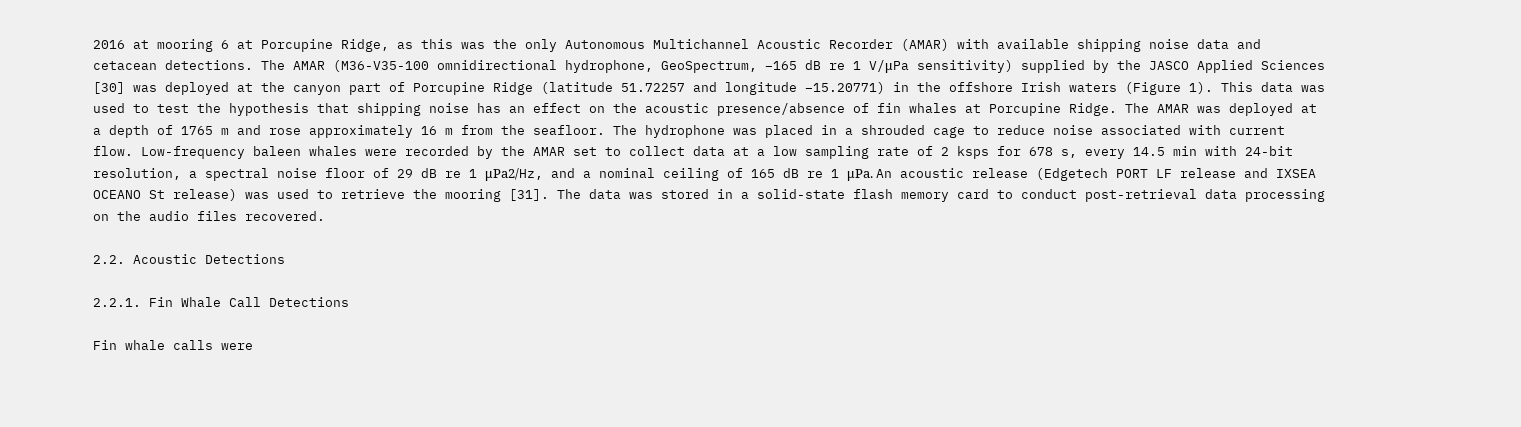2016 at mooring 6 at Porcupine Ridge, as this was the only Autonomous Multichannel Acoustic Recorder (AMAR) with available shipping noise data and cetacean detections. The AMAR (M36-V35-100 omnidirectional hydrophone, GeoSpectrum, −165 dB re 1 V/μPa sensitivity) supplied by the JASCO Applied Sciences [30] was deployed at the canyon part of Porcupine Ridge (latitude 51.72257 and longitude −15.20771) in the offshore Irish waters (Figure 1). This data was used to test the hypothesis that shipping noise has an effect on the acoustic presence/absence of fin whales at Porcupine Ridge. The AMAR was deployed at a depth of 1765 m and rose approximately 16 m from the seafloor. The hydrophone was placed in a shrouded cage to reduce noise associated with current flow. Low-frequency baleen whales were recorded by the AMAR set to collect data at a low sampling rate of 2 ksps for 678 s, every 14.5 min with 24-bit resolution, a spectral noise floor of 29 dB re 1 μPa2/Hz, and a nominal ceiling of 165 dB re 1 μPa. An acoustic release (Edgetech PORT LF release and IXSEA OCEANO St release) was used to retrieve the mooring [31]. The data was stored in a solid-state flash memory card to conduct post-retrieval data processing on the audio files recovered.

2.2. Acoustic Detections

2.2.1. Fin Whale Call Detections

Fin whale calls were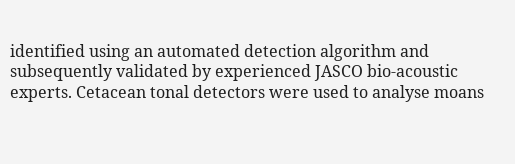identified using an automated detection algorithm and subsequently validated by experienced JASCO bio-acoustic experts. Cetacean tonal detectors were used to analyse moans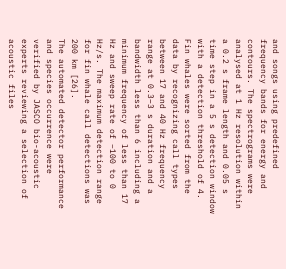and songs using predefined frequency bands for energy and contours. The spectrograms were analysed at 1 Hz resolution within a 0.2 s frame length and 0.05 s time step in a 5 s detection window with a detection threshold of 4. Fin whales were sorted from the data by recognizing call types between 17 and 40 Hz frequency range at 0.3–3 s duration and a bandwidth less than 6 including a minimum frequency of less than 17 Hz and sweep rate of −100 to 0 Hz/s. The maximum detection range for fin whale call detections was 200 km [26].
The automated detector performance and species occurrence were verified by JASCO bio-acoustic experts reviewing a selection of acoustic files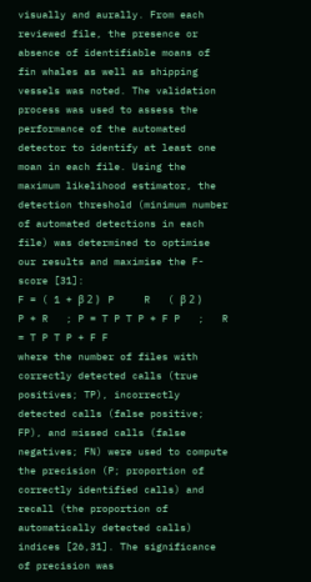visually and aurally. From each reviewed file, the presence or absence of identifiable moans of fin whales as well as shipping vessels was noted. The validation process was used to assess the performance of the automated detector to identify at least one moan in each file. Using the maximum likelihood estimator, the detection threshold (minimum number of automated detections in each file) was determined to optimise our results and maximise the F-score [31]:
F = ( 1 + β 2 )   P     R   ( β 2 ) P + R   ; P = T P T P + F P   ;   R = T P T P + F F
where the number of files with correctly detected calls (true positives; TP), incorrectly detected calls (false positive; FP), and missed calls (false negatives; FN) were used to compute the precision (P; proportion of correctly identified calls) and recall (the proportion of automatically detected calls) indices [26,31]. The significance of precision was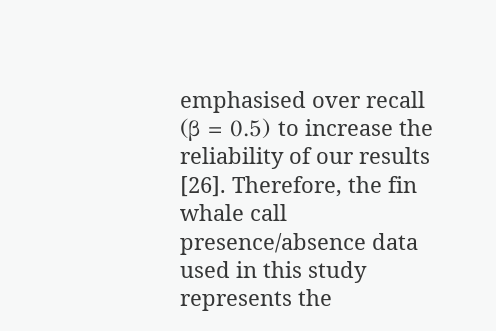emphasised over recall (β = 0.5) to increase the reliability of our results [26]. Therefore, the fin whale call presence/absence data used in this study represents the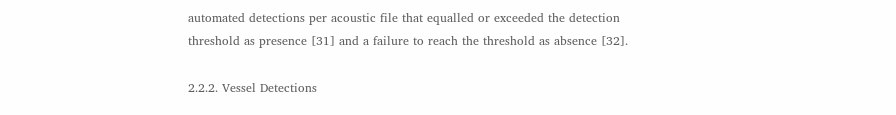automated detections per acoustic file that equalled or exceeded the detection threshold as presence [31] and a failure to reach the threshold as absence [32].

2.2.2. Vessel Detections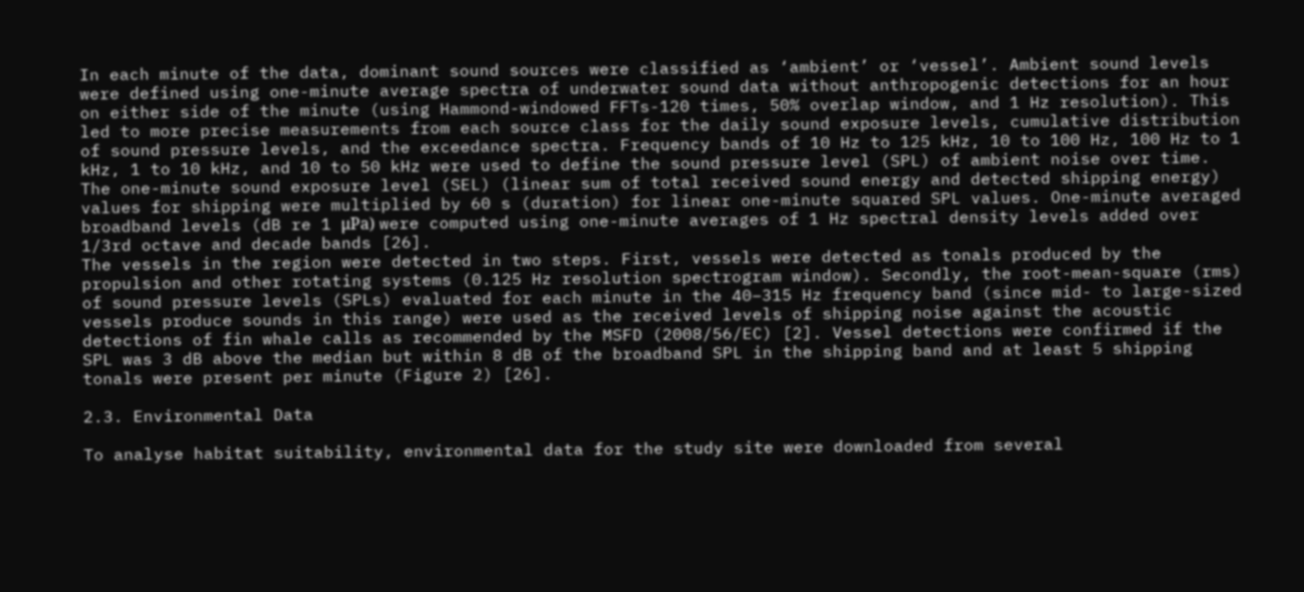In each minute of the data, dominant sound sources were classified as ‘ambient’ or ‘vessel’. Ambient sound levels were defined using one-minute average spectra of underwater sound data without anthropogenic detections for an hour on either side of the minute (using Hammond-windowed FFTs-120 times, 50% overlap window, and 1 Hz resolution). This led to more precise measurements from each source class for the daily sound exposure levels, cumulative distribution of sound pressure levels, and the exceedance spectra. Frequency bands of 10 Hz to 125 kHz, 10 to 100 Hz, 100 Hz to 1 kHz, 1 to 10 kHz, and 10 to 50 kHz were used to define the sound pressure level (SPL) of ambient noise over time. The one-minute sound exposure level (SEL) (linear sum of total received sound energy and detected shipping energy) values for shipping were multiplied by 60 s (duration) for linear one-minute squared SPL values. One-minute averaged broadband levels (dB re 1 μPa) were computed using one-minute averages of 1 Hz spectral density levels added over 1/3rd octave and decade bands [26].
The vessels in the region were detected in two steps. First, vessels were detected as tonals produced by the propulsion and other rotating systems (0.125 Hz resolution spectrogram window). Secondly, the root-mean-square (rms) of sound pressure levels (SPLs) evaluated for each minute in the 40–315 Hz frequency band (since mid- to large-sized vessels produce sounds in this range) were used as the received levels of shipping noise against the acoustic detections of fin whale calls as recommended by the MSFD (2008/56/EC) [2]. Vessel detections were confirmed if the SPL was 3 dB above the median but within 8 dB of the broadband SPL in the shipping band and at least 5 shipping tonals were present per minute (Figure 2) [26].

2.3. Environmental Data

To analyse habitat suitability, environmental data for the study site were downloaded from several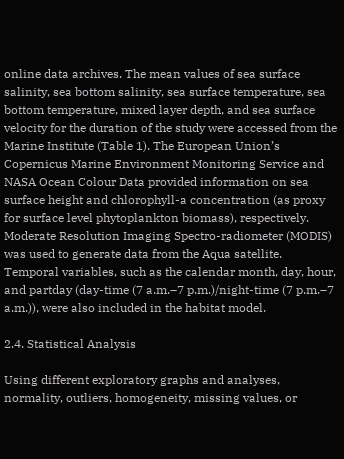online data archives. The mean values of sea surface salinity, sea bottom salinity, sea surface temperature, sea bottom temperature, mixed layer depth, and sea surface velocity for the duration of the study were accessed from the Marine Institute (Table 1). The European Union’s Copernicus Marine Environment Monitoring Service and NASA Ocean Colour Data provided information on sea surface height and chlorophyll-a concentration (as proxy for surface level phytoplankton biomass), respectively. Moderate Resolution Imaging Spectro-radiometer (MODIS) was used to generate data from the Aqua satellite. Temporal variables, such as the calendar month, day, hour, and partday (day-time (7 a.m.–7 p.m.)/night-time (7 p.m.–7 a.m.)), were also included in the habitat model.

2.4. Statistical Analysis

Using different exploratory graphs and analyses, normality, outliers, homogeneity, missing values, or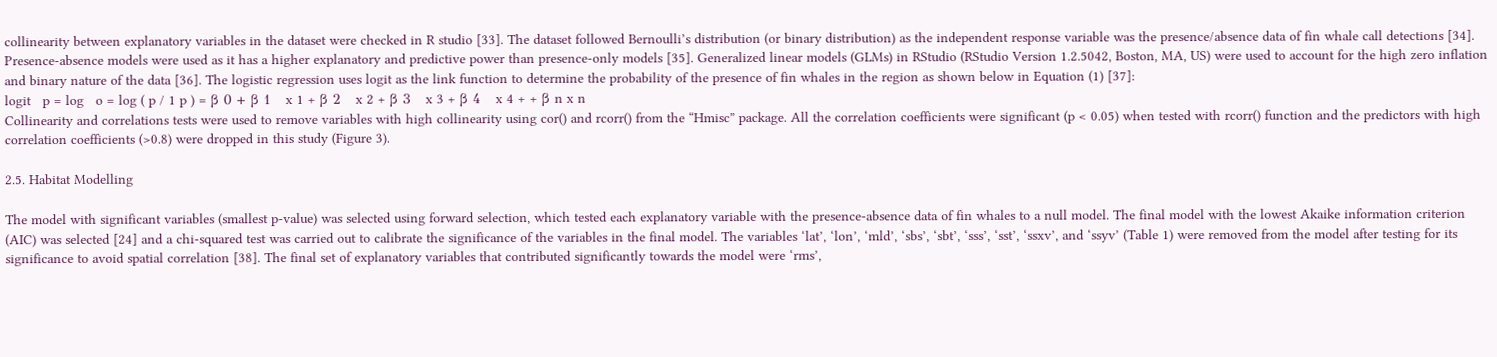collinearity between explanatory variables in the dataset were checked in R studio [33]. The dataset followed Bernoulli’s distribution (or binary distribution) as the independent response variable was the presence/absence data of fin whale call detections [34]. Presence-absence models were used as it has a higher explanatory and predictive power than presence-only models [35]. Generalized linear models (GLMs) in RStudio (RStudio Version 1.2.5042, Boston, MA, US) were used to account for the high zero inflation and binary nature of the data [36]. The logistic regression uses logit as the link function to determine the probability of the presence of fin whales in the region as shown below in Equation (1) [37]:
logit   p = log   o = log ( p / 1 p ) = β 0 + β 1   x 1 + β 2   x 2 + β 3   x 3 + β 4   x 4 + + β n x n
Collinearity and correlations tests were used to remove variables with high collinearity using cor() and rcorr() from the “Hmisc” package. All the correlation coefficients were significant (p < 0.05) when tested with rcorr() function and the predictors with high correlation coefficients (>0.8) were dropped in this study (Figure 3).

2.5. Habitat Modelling

The model with significant variables (smallest p-value) was selected using forward selection, which tested each explanatory variable with the presence-absence data of fin whales to a null model. The final model with the lowest Akaike information criterion (AIC) was selected [24] and a chi-squared test was carried out to calibrate the significance of the variables in the final model. The variables ‘lat’, ‘lon’, ‘mld’, ‘sbs’, ‘sbt’, ‘sss’, ‘sst’, ‘ssxv’, and ‘ssyv’ (Table 1) were removed from the model after testing for its significance to avoid spatial correlation [38]. The final set of explanatory variables that contributed significantly towards the model were ‘rms’,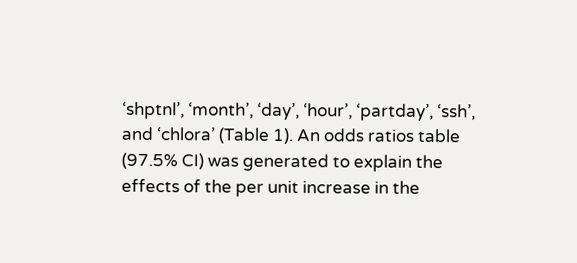‘shptnl’, ‘month’, ‘day’, ‘hour’, ‘partday’, ‘ssh’, and ‘chlora’ (Table 1). An odds ratios table (97.5% CI) was generated to explain the effects of the per unit increase in the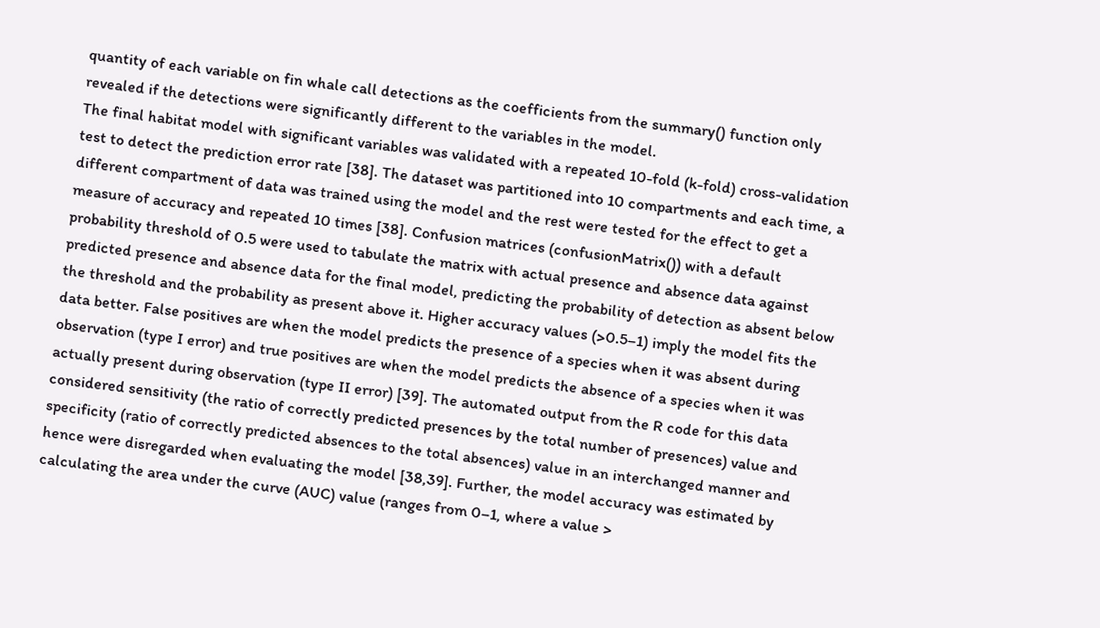quantity of each variable on fin whale call detections as the coefficients from the summary() function only revealed if the detections were significantly different to the variables in the model.
The final habitat model with significant variables was validated with a repeated 10-fold (k-fold) cross-validation test to detect the prediction error rate [38]. The dataset was partitioned into 10 compartments and each time, a different compartment of data was trained using the model and the rest were tested for the effect to get a measure of accuracy and repeated 10 times [38]. Confusion matrices (confusionMatrix()) with a default probability threshold of 0.5 were used to tabulate the matrix with actual presence and absence data against predicted presence and absence data for the final model, predicting the probability of detection as absent below the threshold and the probability as present above it. Higher accuracy values (>0.5–1) imply the model fits the data better. False positives are when the model predicts the presence of a species when it was absent during observation (type I error) and true positives are when the model predicts the absence of a species when it was actually present during observation (type II error) [39]. The automated output from the R code for this data considered sensitivity (the ratio of correctly predicted presences by the total number of presences) value and specificity (ratio of correctly predicted absences to the total absences) value in an interchanged manner and hence were disregarded when evaluating the model [38,39]. Further, the model accuracy was estimated by calculating the area under the curve (AUC) value (ranges from 0–1, where a value >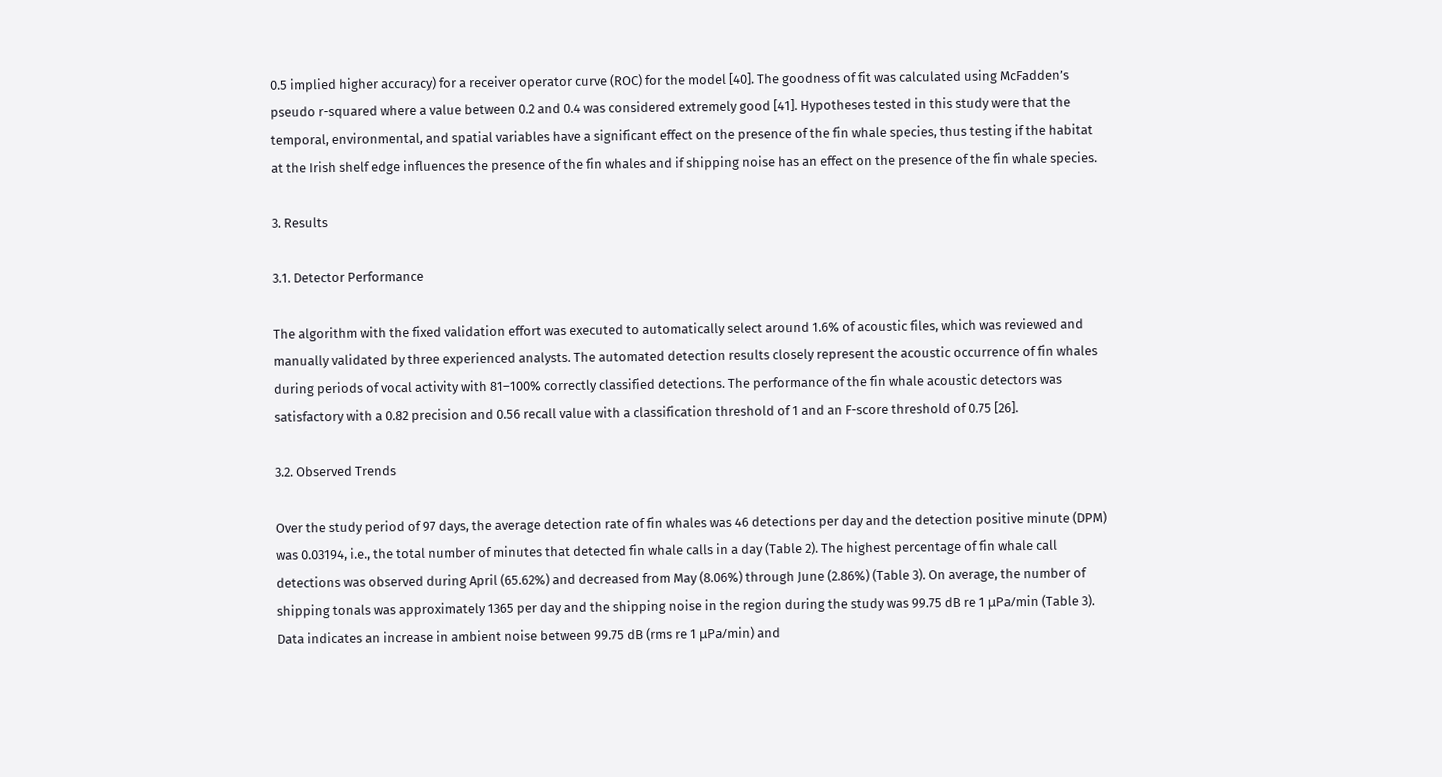0.5 implied higher accuracy) for a receiver operator curve (ROC) for the model [40]. The goodness of fit was calculated using McFadden’s pseudo r-squared where a value between 0.2 and 0.4 was considered extremely good [41]. Hypotheses tested in this study were that the temporal, environmental, and spatial variables have a significant effect on the presence of the fin whale species, thus testing if the habitat at the Irish shelf edge influences the presence of the fin whales and if shipping noise has an effect on the presence of the fin whale species.

3. Results

3.1. Detector Performance

The algorithm with the fixed validation effort was executed to automatically select around 1.6% of acoustic files, which was reviewed and manually validated by three experienced analysts. The automated detection results closely represent the acoustic occurrence of fin whales during periods of vocal activity with 81–100% correctly classified detections. The performance of the fin whale acoustic detectors was satisfactory with a 0.82 precision and 0.56 recall value with a classification threshold of 1 and an F-score threshold of 0.75 [26].

3.2. Observed Trends

Over the study period of 97 days, the average detection rate of fin whales was 46 detections per day and the detection positive minute (DPM) was 0.03194, i.e., the total number of minutes that detected fin whale calls in a day (Table 2). The highest percentage of fin whale call detections was observed during April (65.62%) and decreased from May (8.06%) through June (2.86%) (Table 3). On average, the number of shipping tonals was approximately 1365 per day and the shipping noise in the region during the study was 99.75 dB re 1 μPa/min (Table 3). Data indicates an increase in ambient noise between 99.75 dB (rms re 1 μPa/min) and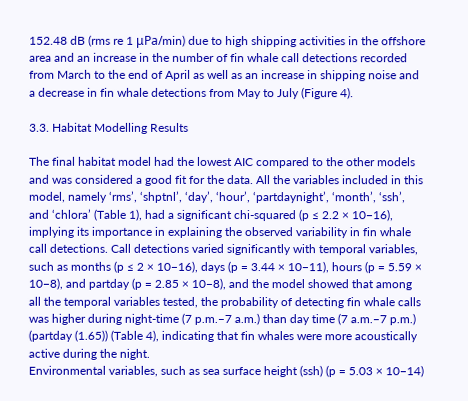152.48 dB (rms re 1 μPa/min) due to high shipping activities in the offshore area and an increase in the number of fin whale call detections recorded from March to the end of April as well as an increase in shipping noise and a decrease in fin whale detections from May to July (Figure 4).

3.3. Habitat Modelling Results

The final habitat model had the lowest AIC compared to the other models and was considered a good fit for the data. All the variables included in this model, namely ‘rms’, ‘shptnl’, ‘day’, ‘hour’, ‘partdaynight’, ‘month’, ‘ssh’, and ‘chlora’ (Table 1), had a significant chi-squared (p ≤ 2.2 × 10−16), implying its importance in explaining the observed variability in fin whale call detections. Call detections varied significantly with temporal variables, such as months (p ≤ 2 × 10−16), days (p = 3.44 × 10−11), hours (p = 5.59 × 10−8), and partday (p = 2.85 × 10−8), and the model showed that among all the temporal variables tested, the probability of detecting fin whale calls was higher during night-time (7 p.m.–7 a.m.) than day time (7 a.m.–7 p.m.) (partday (1.65)) (Table 4), indicating that fin whales were more acoustically active during the night.
Environmental variables, such as sea surface height (ssh) (p = 5.03 × 10−14)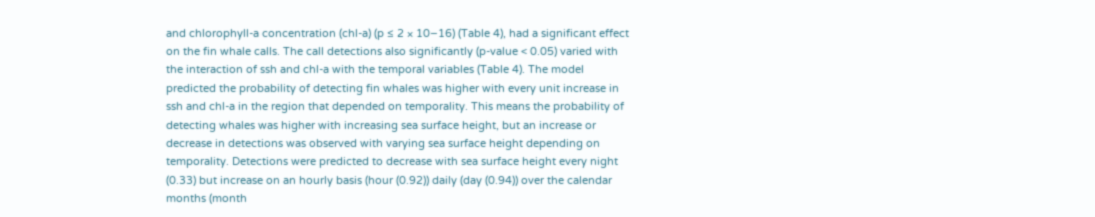and chlorophyll-a concentration (chl-a) (p ≤ 2 × 10−16) (Table 4), had a significant effect on the fin whale calls. The call detections also significantly (p-value < 0.05) varied with the interaction of ssh and chl-a with the temporal variables (Table 4). The model predicted the probability of detecting fin whales was higher with every unit increase in ssh and chl-a in the region that depended on temporality. This means the probability of detecting whales was higher with increasing sea surface height, but an increase or decrease in detections was observed with varying sea surface height depending on temporality. Detections were predicted to decrease with sea surface height every night (0.33) but increase on an hourly basis (hour (0.92)) daily (day (0.94)) over the calendar months (month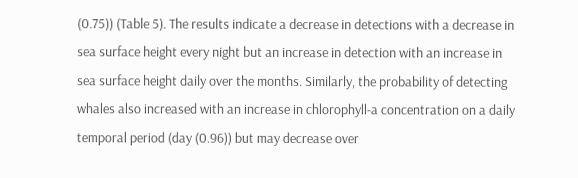(0.75)) (Table 5). The results indicate a decrease in detections with a decrease in sea surface height every night but an increase in detection with an increase in sea surface height daily over the months. Similarly, the probability of detecting whales also increased with an increase in chlorophyll-a concentration on a daily temporal period (day (0.96)) but may decrease over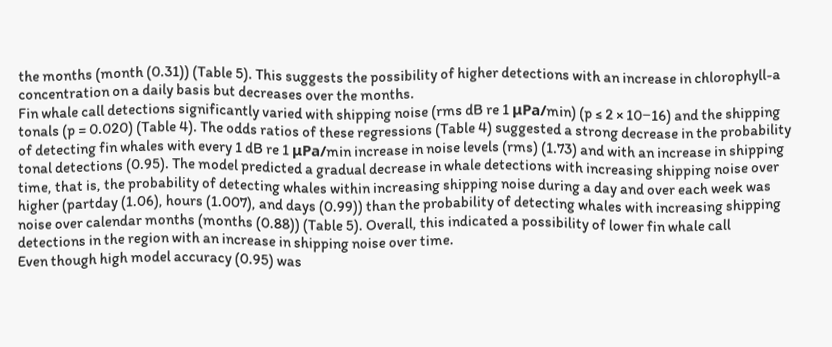the months (month (0.31)) (Table 5). This suggests the possibility of higher detections with an increase in chlorophyll-a concentration on a daily basis but decreases over the months.
Fin whale call detections significantly varied with shipping noise (rms dB re 1 μPa/min) (p ≤ 2 × 10−16) and the shipping tonals (p = 0.020) (Table 4). The odds ratios of these regressions (Table 4) suggested a strong decrease in the probability of detecting fin whales with every 1 dB re 1 μPa/min increase in noise levels (rms) (1.73) and with an increase in shipping tonal detections (0.95). The model predicted a gradual decrease in whale detections with increasing shipping noise over time, that is, the probability of detecting whales within increasing shipping noise during a day and over each week was higher (partday (1.06), hours (1.007), and days (0.99)) than the probability of detecting whales with increasing shipping noise over calendar months (months (0.88)) (Table 5). Overall, this indicated a possibility of lower fin whale call detections in the region with an increase in shipping noise over time.
Even though high model accuracy (0.95) was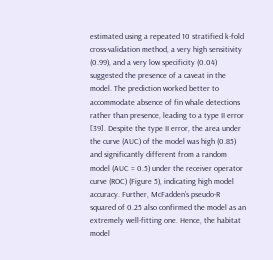estimated using a repeated 10 stratified k-fold cross-validation method, a very high sensitivity (0.99), and a very low specificity (0.04) suggested the presence of a caveat in the model. The prediction worked better to accommodate absence of fin whale detections rather than presence, leading to a type II error [39]. Despite the type II error, the area under the curve (AUC) of the model was high (0.85) and significantly different from a random model (AUC = 0.5) under the receiver operator curve (ROC) (Figure 5), indicating high model accuracy. Further, McFadden’s pseudo-R squared of 0.25 also confirmed the model as an extremely well-fitting one. Hence, the habitat model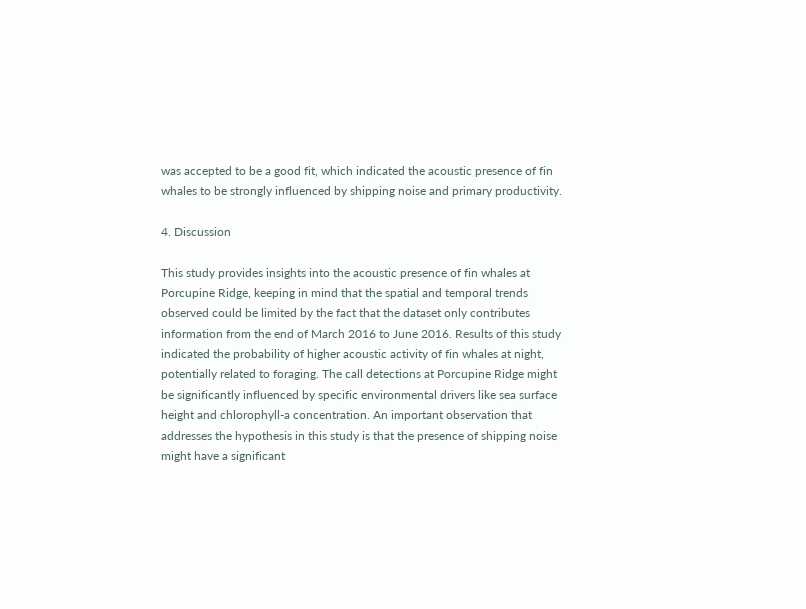was accepted to be a good fit, which indicated the acoustic presence of fin whales to be strongly influenced by shipping noise and primary productivity.

4. Discussion

This study provides insights into the acoustic presence of fin whales at Porcupine Ridge, keeping in mind that the spatial and temporal trends observed could be limited by the fact that the dataset only contributes information from the end of March 2016 to June 2016. Results of this study indicated the probability of higher acoustic activity of fin whales at night, potentially related to foraging. The call detections at Porcupine Ridge might be significantly influenced by specific environmental drivers like sea surface height and chlorophyll-a concentration. An important observation that addresses the hypothesis in this study is that the presence of shipping noise might have a significant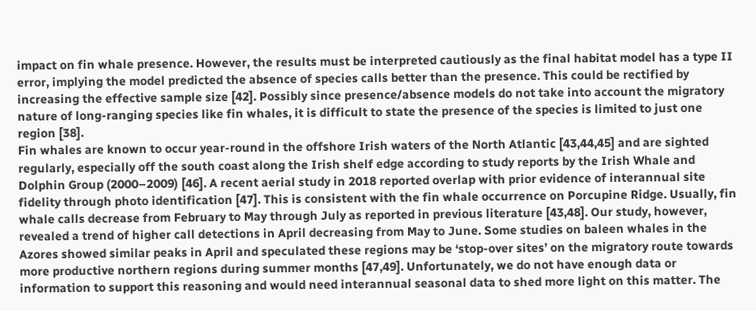impact on fin whale presence. However, the results must be interpreted cautiously as the final habitat model has a type II error, implying the model predicted the absence of species calls better than the presence. This could be rectified by increasing the effective sample size [42]. Possibly since presence/absence models do not take into account the migratory nature of long-ranging species like fin whales, it is difficult to state the presence of the species is limited to just one region [38].
Fin whales are known to occur year-round in the offshore Irish waters of the North Atlantic [43,44,45] and are sighted regularly, especially off the south coast along the Irish shelf edge according to study reports by the Irish Whale and Dolphin Group (2000–2009) [46]. A recent aerial study in 2018 reported overlap with prior evidence of interannual site fidelity through photo identification [47]. This is consistent with the fin whale occurrence on Porcupine Ridge. Usually, fin whale calls decrease from February to May through July as reported in previous literature [43,48]. Our study, however, revealed a trend of higher call detections in April decreasing from May to June. Some studies on baleen whales in the Azores showed similar peaks in April and speculated these regions may be ‘stop-over sites’ on the migratory route towards more productive northern regions during summer months [47,49]. Unfortunately, we do not have enough data or information to support this reasoning and would need interannual seasonal data to shed more light on this matter. The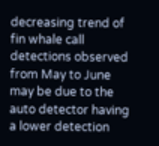decreasing trend of fin whale call detections observed from May to June may be due to the auto detector having a lower detection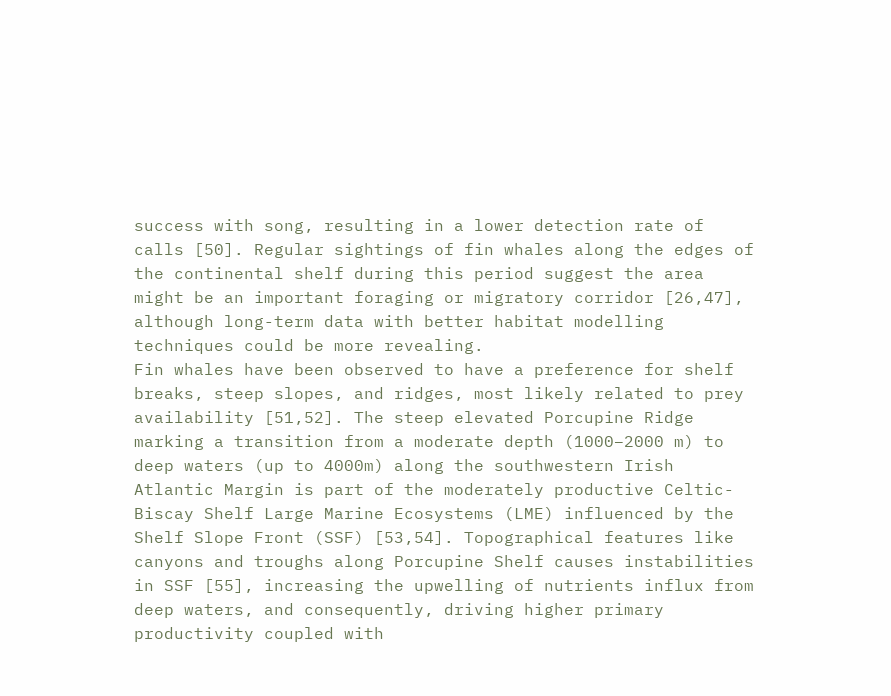success with song, resulting in a lower detection rate of calls [50]. Regular sightings of fin whales along the edges of the continental shelf during this period suggest the area might be an important foraging or migratory corridor [26,47], although long-term data with better habitat modelling techniques could be more revealing.
Fin whales have been observed to have a preference for shelf breaks, steep slopes, and ridges, most likely related to prey availability [51,52]. The steep elevated Porcupine Ridge marking a transition from a moderate depth (1000–2000 m) to deep waters (up to 4000m) along the southwestern Irish Atlantic Margin is part of the moderately productive Celtic-Biscay Shelf Large Marine Ecosystems (LME) influenced by the Shelf Slope Front (SSF) [53,54]. Topographical features like canyons and troughs along Porcupine Shelf causes instabilities in SSF [55], increasing the upwelling of nutrients influx from deep waters, and consequently, driving higher primary productivity coupled with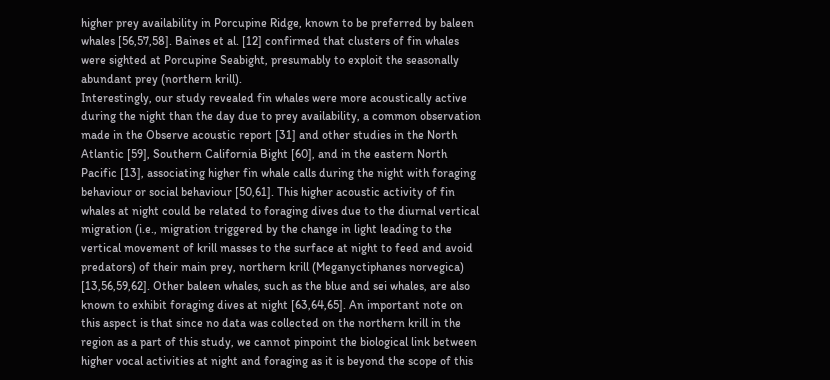higher prey availability in Porcupine Ridge, known to be preferred by baleen whales [56,57,58]. Baines et al. [12] confirmed that clusters of fin whales were sighted at Porcupine Seabight, presumably to exploit the seasonally abundant prey (northern krill).
Interestingly, our study revealed fin whales were more acoustically active during the night than the day due to prey availability, a common observation made in the Observe acoustic report [31] and other studies in the North Atlantic [59], Southern California Bight [60], and in the eastern North Pacific [13], associating higher fin whale calls during the night with foraging behaviour or social behaviour [50,61]. This higher acoustic activity of fin whales at night could be related to foraging dives due to the diurnal vertical migration (i.e., migration triggered by the change in light leading to the vertical movement of krill masses to the surface at night to feed and avoid predators) of their main prey, northern krill (Meganyctiphanes norvegica) [13,56,59,62]. Other baleen whales, such as the blue and sei whales, are also known to exhibit foraging dives at night [63,64,65]. An important note on this aspect is that since no data was collected on the northern krill in the region as a part of this study, we cannot pinpoint the biological link between higher vocal activities at night and foraging as it is beyond the scope of this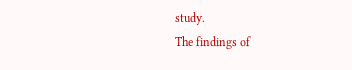study.
The findings of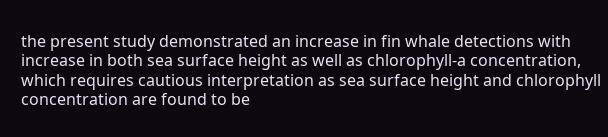the present study demonstrated an increase in fin whale detections with increase in both sea surface height as well as chlorophyll-a concentration, which requires cautious interpretation as sea surface height and chlorophyll concentration are found to be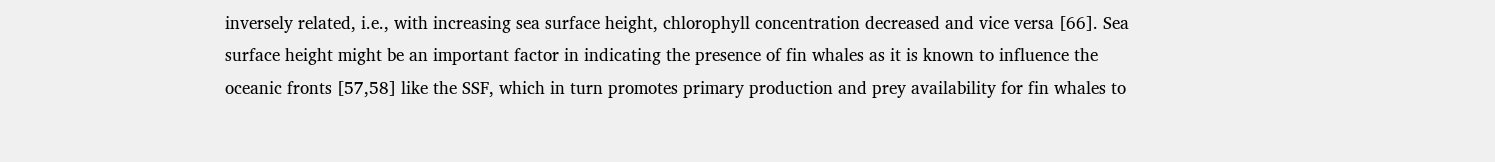inversely related, i.e., with increasing sea surface height, chlorophyll concentration decreased and vice versa [66]. Sea surface height might be an important factor in indicating the presence of fin whales as it is known to influence the oceanic fronts [57,58] like the SSF, which in turn promotes primary production and prey availability for fin whales to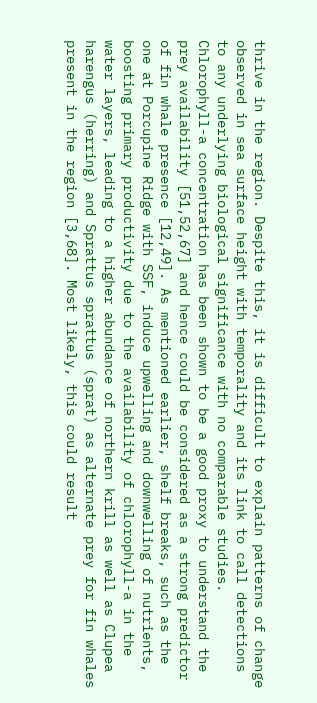thrive in the region. Despite this, it is difficult to explain patterns of change observed in sea surface height with temporality and its link to call detections to any underlying biological significance with no comparable studies.
Chlorophyll-a concentration has been shown to be a good proxy to understand the prey availability [51,52,67] and hence could be considered as a strong predictor of fin whale presence [12,49]. As mentioned earlier, shelf breaks, such as the one at Porcupine Ridge with SSF, induce upwelling and downwelling of nutrients, boosting primary productivity due to the availability of chlorophyll-a in the water layers, leading to a higher abundance of northern krill as well as Clupea harengus (herring) and Sprattus sprattus (sprat) as alternate prey for fin whales present in the region [3,68]. Most likely, this could result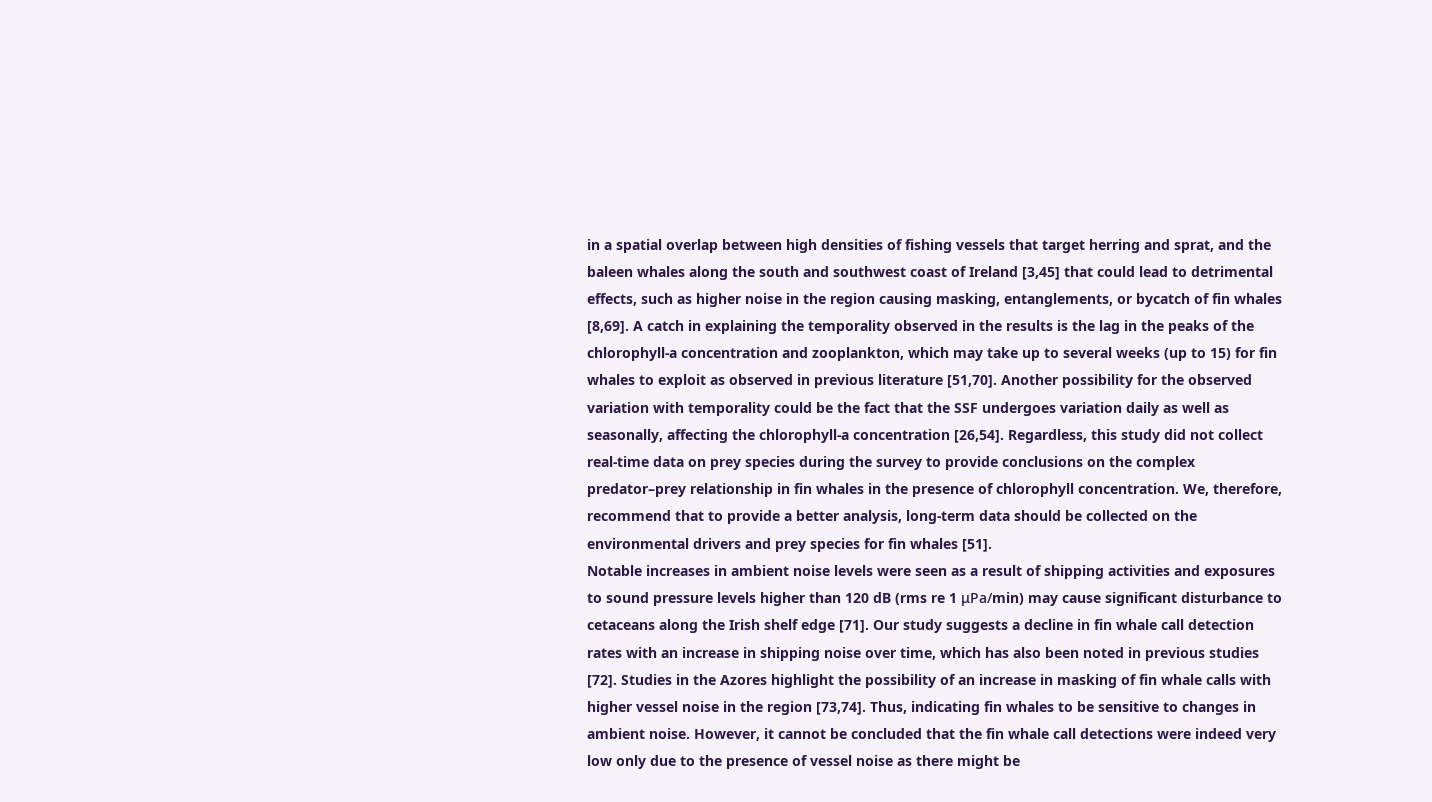in a spatial overlap between high densities of fishing vessels that target herring and sprat, and the baleen whales along the south and southwest coast of Ireland [3,45] that could lead to detrimental effects, such as higher noise in the region causing masking, entanglements, or bycatch of fin whales [8,69]. A catch in explaining the temporality observed in the results is the lag in the peaks of the chlorophyll-a concentration and zooplankton, which may take up to several weeks (up to 15) for fin whales to exploit as observed in previous literature [51,70]. Another possibility for the observed variation with temporality could be the fact that the SSF undergoes variation daily as well as seasonally, affecting the chlorophyll-a concentration [26,54]. Regardless, this study did not collect real-time data on prey species during the survey to provide conclusions on the complex predator–prey relationship in fin whales in the presence of chlorophyll concentration. We, therefore, recommend that to provide a better analysis, long-term data should be collected on the environmental drivers and prey species for fin whales [51].
Notable increases in ambient noise levels were seen as a result of shipping activities and exposures to sound pressure levels higher than 120 dB (rms re 1 μPa/min) may cause significant disturbance to cetaceans along the Irish shelf edge [71]. Our study suggests a decline in fin whale call detection rates with an increase in shipping noise over time, which has also been noted in previous studies [72]. Studies in the Azores highlight the possibility of an increase in masking of fin whale calls with higher vessel noise in the region [73,74]. Thus, indicating fin whales to be sensitive to changes in ambient noise. However, it cannot be concluded that the fin whale call detections were indeed very low only due to the presence of vessel noise as there might be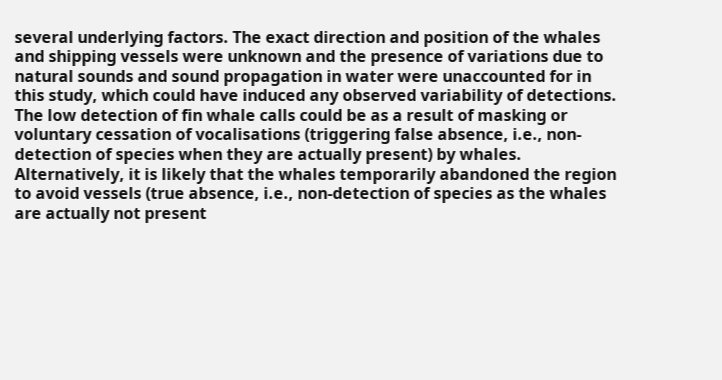several underlying factors. The exact direction and position of the whales and shipping vessels were unknown and the presence of variations due to natural sounds and sound propagation in water were unaccounted for in this study, which could have induced any observed variability of detections. The low detection of fin whale calls could be as a result of masking or voluntary cessation of vocalisations (triggering false absence, i.e., non-detection of species when they are actually present) by whales. Alternatively, it is likely that the whales temporarily abandoned the region to avoid vessels (true absence, i.e., non-detection of species as the whales are actually not present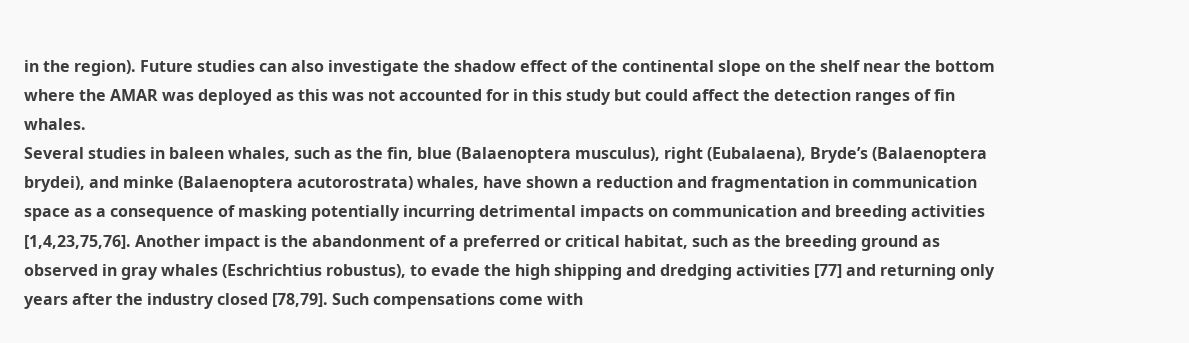in the region). Future studies can also investigate the shadow effect of the continental slope on the shelf near the bottom where the AMAR was deployed as this was not accounted for in this study but could affect the detection ranges of fin whales.
Several studies in baleen whales, such as the fin, blue (Balaenoptera musculus), right (Eubalaena), Bryde’s (Balaenoptera brydei), and minke (Balaenoptera acutorostrata) whales, have shown a reduction and fragmentation in communication space as a consequence of masking potentially incurring detrimental impacts on communication and breeding activities [1,4,23,75,76]. Another impact is the abandonment of a preferred or critical habitat, such as the breeding ground as observed in gray whales (Eschrichtius robustus), to evade the high shipping and dredging activities [77] and returning only years after the industry closed [78,79]. Such compensations come with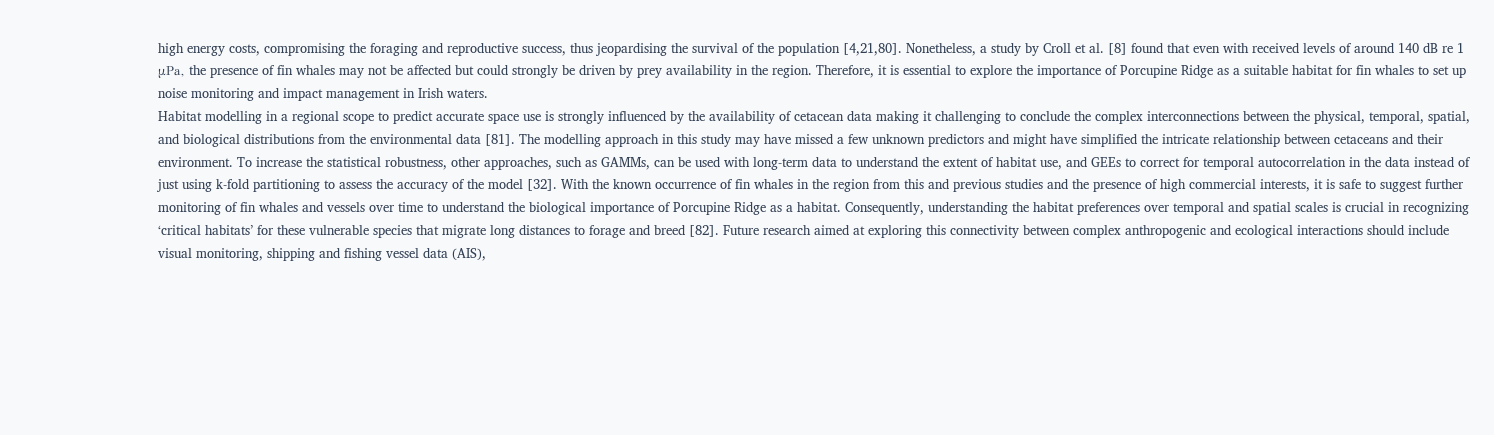high energy costs, compromising the foraging and reproductive success, thus jeopardising the survival of the population [4,21,80]. Nonetheless, a study by Croll et al. [8] found that even with received levels of around 140 dB re 1 μPa, the presence of fin whales may not be affected but could strongly be driven by prey availability in the region. Therefore, it is essential to explore the importance of Porcupine Ridge as a suitable habitat for fin whales to set up noise monitoring and impact management in Irish waters.
Habitat modelling in a regional scope to predict accurate space use is strongly influenced by the availability of cetacean data making it challenging to conclude the complex interconnections between the physical, temporal, spatial, and biological distributions from the environmental data [81]. The modelling approach in this study may have missed a few unknown predictors and might have simplified the intricate relationship between cetaceans and their environment. To increase the statistical robustness, other approaches, such as GAMMs, can be used with long-term data to understand the extent of habitat use, and GEEs to correct for temporal autocorrelation in the data instead of just using k-fold partitioning to assess the accuracy of the model [32]. With the known occurrence of fin whales in the region from this and previous studies and the presence of high commercial interests, it is safe to suggest further monitoring of fin whales and vessels over time to understand the biological importance of Porcupine Ridge as a habitat. Consequently, understanding the habitat preferences over temporal and spatial scales is crucial in recognizing ‘critical habitats’ for these vulnerable species that migrate long distances to forage and breed [82]. Future research aimed at exploring this connectivity between complex anthropogenic and ecological interactions should include visual monitoring, shipping and fishing vessel data (AIS),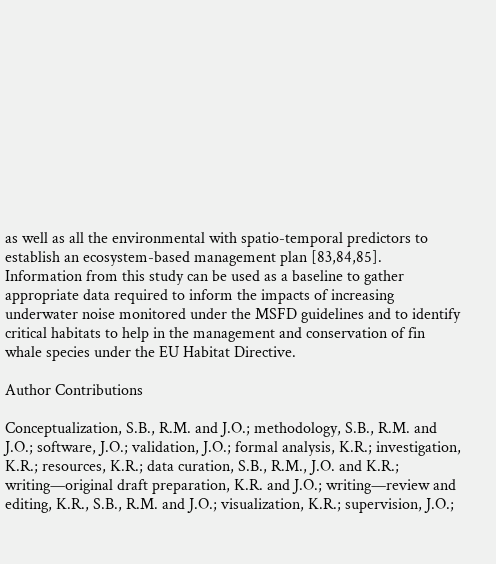as well as all the environmental with spatio-temporal predictors to establish an ecosystem-based management plan [83,84,85]. Information from this study can be used as a baseline to gather appropriate data required to inform the impacts of increasing underwater noise monitored under the MSFD guidelines and to identify critical habitats to help in the management and conservation of fin whale species under the EU Habitat Directive.

Author Contributions

Conceptualization, S.B., R.M. and J.O.; methodology, S.B., R.M. and J.O.; software, J.O.; validation, J.O.; formal analysis, K.R.; investigation, K.R.; resources, K.R.; data curation, S.B., R.M., J.O. and K.R.; writing—original draft preparation, K.R. and J.O.; writing—review and editing, K.R., S.B., R.M. and J.O.; visualization, K.R.; supervision, J.O.;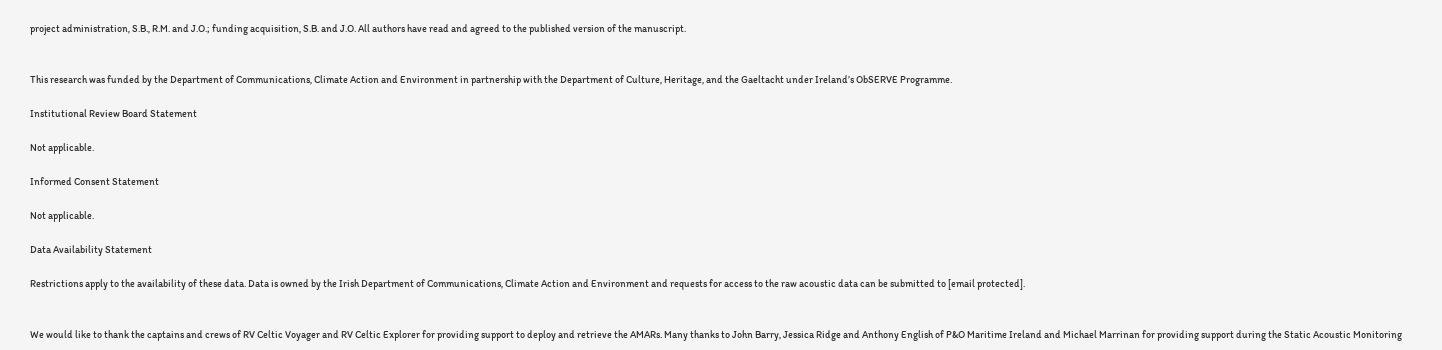project administration, S.B., R.M. and J.O.; funding acquisition, S.B. and J.O. All authors have read and agreed to the published version of the manuscript.


This research was funded by the Department of Communications, Climate Action and Environment in partnership with the Department of Culture, Heritage, and the Gaeltacht under Ireland’s ObSERVE Programme.

Institutional Review Board Statement

Not applicable.

Informed Consent Statement

Not applicable.

Data Availability Statement

Restrictions apply to the availability of these data. Data is owned by the Irish Department of Communications, Climate Action and Environment and requests for access to the raw acoustic data can be submitted to [email protected].


We would like to thank the captains and crews of RV Celtic Voyager and RV Celtic Explorer for providing support to deploy and retrieve the AMARs. Many thanks to John Barry, Jessica Ridge and Anthony English of P&O Maritime Ireland and Michael Marrinan for providing support during the Static Acoustic Monitoring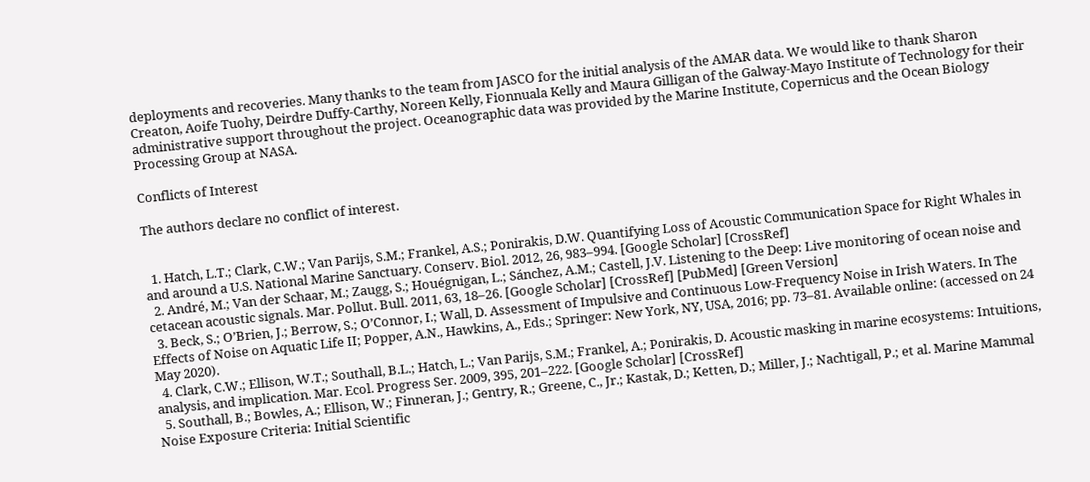deployments and recoveries. Many thanks to the team from JASCO for the initial analysis of the AMAR data. We would like to thank Sharon Creaton, Aoife Tuohy, Deirdre Duffy-Carthy, Noreen Kelly, Fionnuala Kelly and Maura Gilligan of the Galway-Mayo Institute of Technology for their administrative support throughout the project. Oceanographic data was provided by the Marine Institute, Copernicus and the Ocean Biology Processing Group at NASA.

Conflicts of Interest

The authors declare no conflict of interest.


  1. Hatch, L.T.; Clark, C.W.; Van Parijs, S.M.; Frankel, A.S.; Ponirakis, D.W. Quantifying Loss of Acoustic Communication Space for Right Whales in and around a U.S. National Marine Sanctuary. Conserv. Biol. 2012, 26, 983–994. [Google Scholar] [CrossRef]
  2. André, M.; Van der Schaar, M.; Zaugg, S.; Houégnigan, L.; Sánchez, A.M.; Castell, J.V. Listening to the Deep: Live monitoring of ocean noise and cetacean acoustic signals. Mar. Pollut. Bull. 2011, 63, 18–26. [Google Scholar] [CrossRef] [PubMed] [Green Version]
  3. Beck, S.; O’Brien, J.; Berrow, S.; O’Connor, I.; Wall, D. Assessment of Impulsive and Continuous Low-Frequency Noise in Irish Waters. In The Effects of Noise on Aquatic Life II; Popper, A.N., Hawkins, A., Eds.; Springer: New York, NY, USA, 2016; pp. 73–81. Available online: (accessed on 24 May 2020).
  4. Clark, C.W.; Ellison, W.T.; Southall, B.L.; Hatch, L.; Van Parijs, S.M.; Frankel, A.; Ponirakis, D. Acoustic masking in marine ecosystems: Intuitions, analysis, and implication. Mar. Ecol. Progress Ser. 2009, 395, 201–222. [Google Scholar] [CrossRef]
  5. Southall, B.; Bowles, A.; Ellison, W.; Finneran, J.; Gentry, R.; Greene, C., Jr.; Kastak, D.; Ketten, D.; Miller, J.; Nachtigall, P.; et al. Marine Mammal Noise Exposure Criteria: Initial Scientific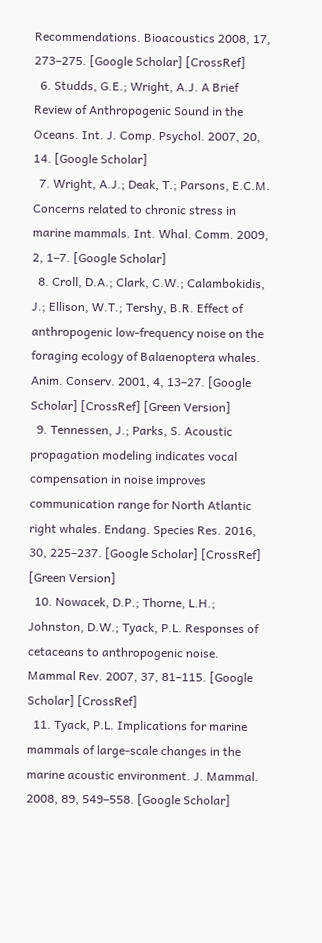Recommendations. Bioacoustics 2008, 17, 273–275. [Google Scholar] [CrossRef]
  6. Studds, G.E.; Wright, A.J. A Brief Review of Anthropogenic Sound in the Oceans. Int. J. Comp. Psychol. 2007, 20, 14. [Google Scholar]
  7. Wright, A.J.; Deak, T.; Parsons, E.C.M. Concerns related to chronic stress in marine mammals. Int. Whal. Comm. 2009, 2, 1–7. [Google Scholar]
  8. Croll, D.A.; Clark, C.W.; Calambokidis, J.; Ellison, W.T.; Tershy, B.R. Effect of anthropogenic low-frequency noise on the foraging ecology of Balaenoptera whales. Anim. Conserv. 2001, 4, 13–27. [Google Scholar] [CrossRef] [Green Version]
  9. Tennessen, J.; Parks, S. Acoustic propagation modeling indicates vocal compensation in noise improves communication range for North Atlantic right whales. Endang. Species Res. 2016, 30, 225–237. [Google Scholar] [CrossRef] [Green Version]
  10. Nowacek, D.P.; Thorne, L.H.; Johnston, D.W.; Tyack, P.L. Responses of cetaceans to anthropogenic noise. Mammal Rev. 2007, 37, 81–115. [Google Scholar] [CrossRef]
  11. Tyack, P.L. Implications for marine mammals of large-scale changes in the marine acoustic environment. J. Mammal. 2008, 89, 549–558. [Google Scholar]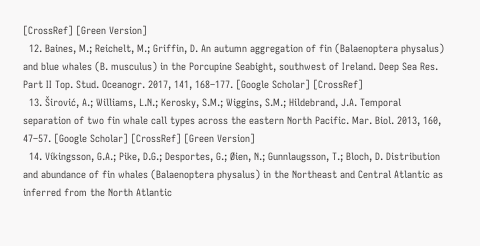[CrossRef] [Green Version]
  12. Baines, M.; Reichelt, M.; Griffin, D. An autumn aggregation of fin (Balaenoptera physalus) and blue whales (B. musculus) in the Porcupine Seabight, southwest of Ireland. Deep Sea Res. Part II Top. Stud. Oceanogr. 2017, 141, 168–177. [Google Scholar] [CrossRef]
  13. Širović, A.; Williams, L.N.; Kerosky, S.M.; Wiggins, S.M.; Hildebrand, J.A. Temporal separation of two fin whale call types across the eastern North Pacific. Mar. Biol. 2013, 160, 47–57. [Google Scholar] [CrossRef] [Green Version]
  14. Víkingsson, G.A.; Pike, D.G.; Desportes, G.; Øien, N.; Gunnlaugsson, T.; Bloch, D. Distribution and abundance of fin whales (Balaenoptera physalus) in the Northeast and Central Atlantic as inferred from the North Atlantic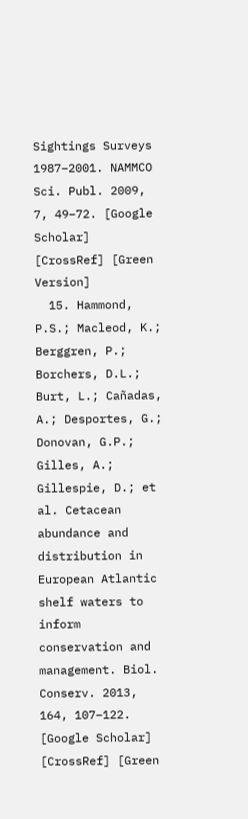Sightings Surveys 1987–2001. NAMMCO Sci. Publ. 2009, 7, 49–72. [Google Scholar] [CrossRef] [Green Version]
  15. Hammond, P.S.; Macleod, K.; Berggren, P.; Borchers, D.L.; Burt, L.; Cañadas, A.; Desportes, G.; Donovan, G.P.; Gilles, A.; Gillespie, D.; et al. Cetacean abundance and distribution in European Atlantic shelf waters to inform conservation and management. Biol. Conserv. 2013, 164, 107–122. [Google Scholar] [CrossRef] [Green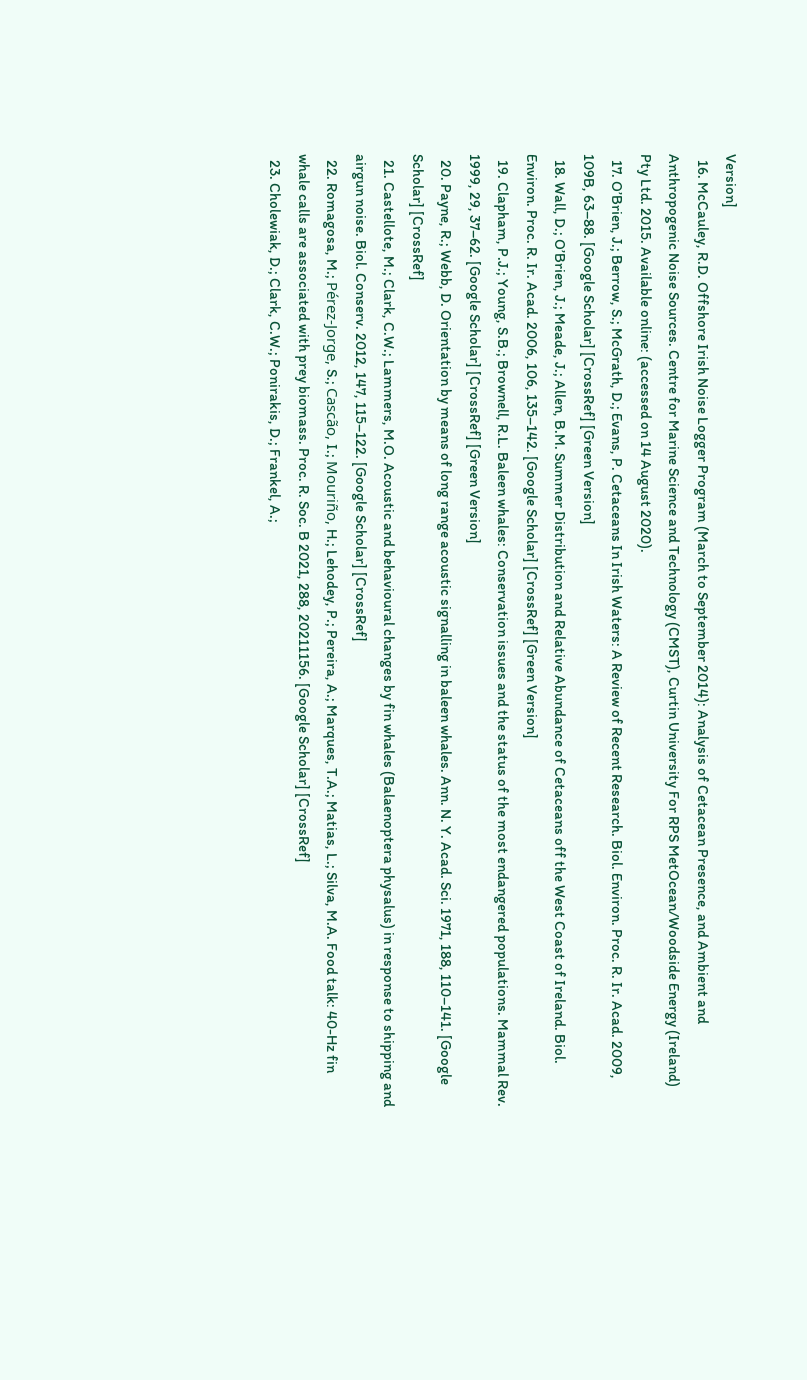Version]
  16. McCauley, R.D. Offshore Irish Noise Logger Program (March to September 2014): Analysis of Cetacean Presence, and Ambient and Anthropogenic Noise Sources. Centre for Marine Science and Technology (CMST), Curtin University For RPS MetOcean/Woodside Energy (Ireland) Pty Ltd. 2015. Available online: (accessed on 14 August 2020).
  17. O’Brien, J.; Berrow, S.; McGrath, D.; Evans, P. Cetaceans In Irish Waters: A Review of Recent Research. Biol. Environ. Proc. R. Ir. Acad. 2009, 109B, 63–88. [Google Scholar] [CrossRef] [Green Version]
  18. Wall, D.; O’Brien, J.; Meade, J.; Allen, B.M. Summer Distribution and Relative Abundance of Cetaceans off the West Coast of Ireland. Biol. Environ. Proc. R. Ir. Acad. 2006, 106, 135–142. [Google Scholar] [CrossRef] [Green Version]
  19. Clapham, P.J.; Young, S.B.; Brownell, R.L. Baleen whales: Conservation issues and the status of the most endangered populations. Mammal Rev. 1999, 29, 37–62. [Google Scholar] [CrossRef] [Green Version]
  20. Payne, R.; Webb, D. Orientation by means of long range acoustic signalling in baleen whales. Ann. N. Y. Acad. Sci. 1971, 188, 110–141. [Google Scholar] [CrossRef]
  21. Castellote, M.; Clark, C.W.; Lammers, M.O. Acoustic and behavioural changes by fin whales (Balaenoptera physalus) in response to shipping and airgun noise. Biol. Conserv. 2012, 147, 115–122. [Google Scholar] [CrossRef]
  22. Romagosa, M.; Pérez-Jorge, S.; Cascão, I.; Mouriño, H.; Lehodey, P.; Pereira, A.; Marques, T.A.; Matias, L.; Silva, M.A. Food talk: 40-Hz fin whale calls are associated with prey biomass. Proc. R. Soc. B 2021, 288, 20211156. [Google Scholar] [CrossRef]
  23. Cholewiak, D.; Clark, C.W.; Ponirakis, D.; Frankel, A.;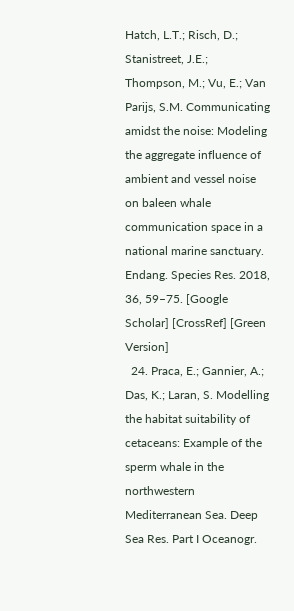Hatch, L.T.; Risch, D.; Stanistreet, J.E.; Thompson, M.; Vu, E.; Van Parijs, S.M. Communicating amidst the noise: Modeling the aggregate influence of ambient and vessel noise on baleen whale communication space in a national marine sanctuary. Endang. Species Res. 2018, 36, 59–75. [Google Scholar] [CrossRef] [Green Version]
  24. Praca, E.; Gannier, A.; Das, K.; Laran, S. Modelling the habitat suitability of cetaceans: Example of the sperm whale in the northwestern Mediterranean Sea. Deep Sea Res. Part I Oceanogr.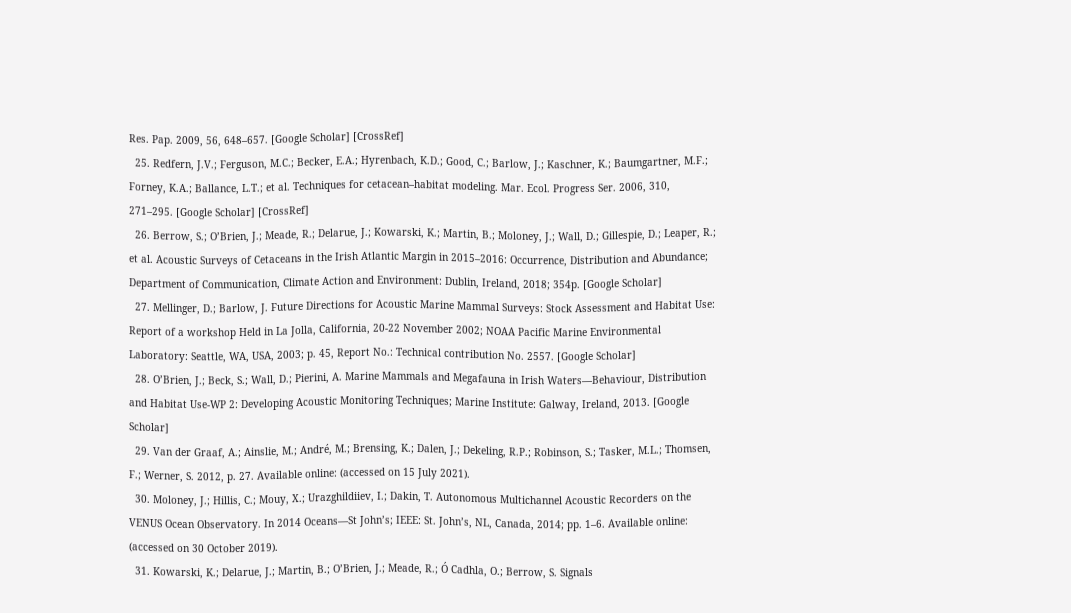Res. Pap. 2009, 56, 648–657. [Google Scholar] [CrossRef]
  25. Redfern, J.V.; Ferguson, M.C.; Becker, E.A.; Hyrenbach, K.D.; Good, C.; Barlow, J.; Kaschner, K.; Baumgartner, M.F.; Forney, K.A.; Ballance, L.T.; et al. Techniques for cetacean–habitat modeling. Mar. Ecol. Progress Ser. 2006, 310, 271–295. [Google Scholar] [CrossRef]
  26. Berrow, S.; O’Brien, J.; Meade, R.; Delarue, J.; Kowarski, K.; Martin, B.; Moloney, J.; Wall, D.; Gillespie, D.; Leaper, R.; et al. Acoustic Surveys of Cetaceans in the Irish Atlantic Margin in 2015–2016: Occurrence, Distribution and Abundance; Department of Communication, Climate Action and Environment: Dublin, Ireland, 2018; 354p. [Google Scholar]
  27. Mellinger, D.; Barlow, J. Future Directions for Acoustic Marine Mammal Surveys: Stock Assessment and Habitat Use: Report of a workshop Held in La Jolla, California, 20-22 November 2002; NOAA Pacific Marine Environmental Laboratory: Seattle, WA, USA, 2003; p. 45, Report No.: Technical contribution No. 2557. [Google Scholar]
  28. O’Brien, J.; Beck, S.; Wall, D.; Pierini, A. Marine Mammals and Megafauna in Irish Waters—Behaviour, Distribution and Habitat Use-WP 2: Developing Acoustic Monitoring Techniques; Marine Institute: Galway, Ireland, 2013. [Google Scholar]
  29. Van der Graaf, A.; Ainslie, M.; André, M.; Brensing, K.; Dalen, J.; Dekeling, R.P.; Robinson, S.; Tasker, M.L.; Thomsen, F.; Werner, S. 2012, p. 27. Available online: (accessed on 15 July 2021).
  30. Moloney, J.; Hillis, C.; Mouy, X.; Urazghildiiev, I.; Dakin, T. Autonomous Multichannel Acoustic Recorders on the VENUS Ocean Observatory. In 2014 Oceans—St John’s; IEEE: St. John’s, NL, Canada, 2014; pp. 1–6. Available online: (accessed on 30 October 2019).
  31. Kowarski, K.; Delarue, J.; Martin, B.; O’Brien, J.; Meade, R.; Ó Cadhla, O.; Berrow, S. Signals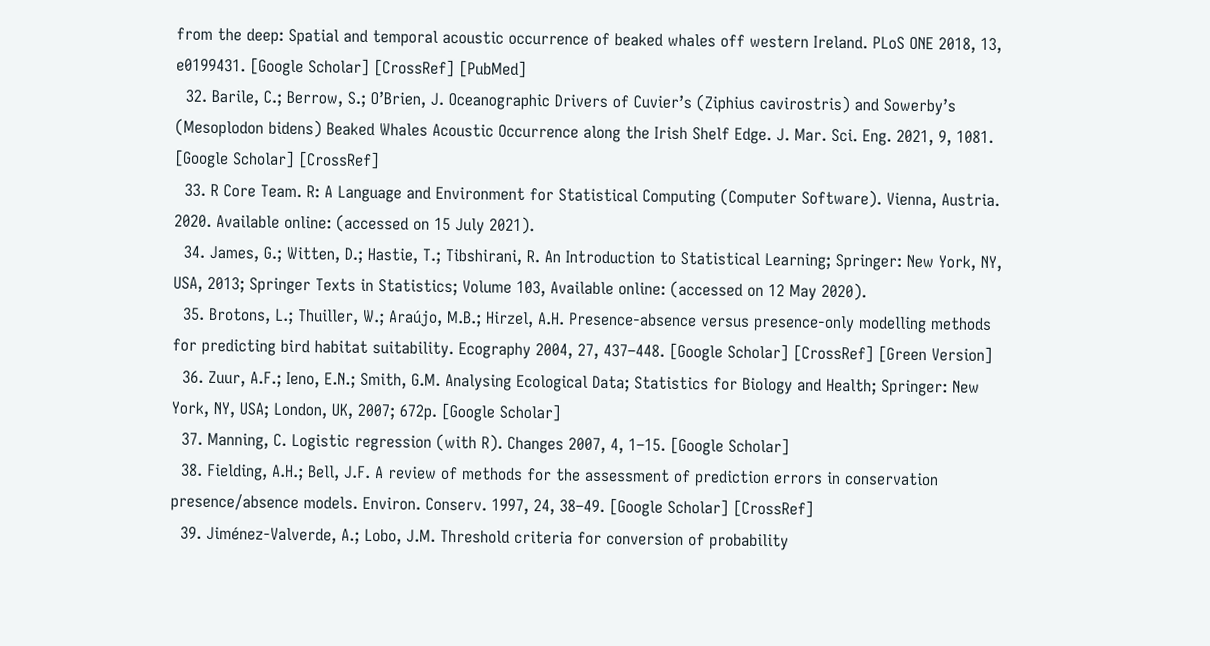from the deep: Spatial and temporal acoustic occurrence of beaked whales off western Ireland. PLoS ONE 2018, 13, e0199431. [Google Scholar] [CrossRef] [PubMed]
  32. Barile, C.; Berrow, S.; O’Brien, J. Oceanographic Drivers of Cuvier’s (Ziphius cavirostris) and Sowerby’s (Mesoplodon bidens) Beaked Whales Acoustic Occurrence along the Irish Shelf Edge. J. Mar. Sci. Eng. 2021, 9, 1081. [Google Scholar] [CrossRef]
  33. R Core Team. R: A Language and Environment for Statistical Computing (Computer Software). Vienna, Austria. 2020. Available online: (accessed on 15 July 2021).
  34. James, G.; Witten, D.; Hastie, T.; Tibshirani, R. An Introduction to Statistical Learning; Springer: New York, NY, USA, 2013; Springer Texts in Statistics; Volume 103, Available online: (accessed on 12 May 2020).
  35. Brotons, L.; Thuiller, W.; Araújo, M.B.; Hirzel, A.H. Presence-absence versus presence-only modelling methods for predicting bird habitat suitability. Ecography 2004, 27, 437–448. [Google Scholar] [CrossRef] [Green Version]
  36. Zuur, A.F.; Ieno, E.N.; Smith, G.M. Analysing Ecological Data; Statistics for Biology and Health; Springer: New York, NY, USA; London, UK, 2007; 672p. [Google Scholar]
  37. Manning, C. Logistic regression (with R). Changes 2007, 4, 1–15. [Google Scholar]
  38. Fielding, A.H.; Bell, J.F. A review of methods for the assessment of prediction errors in conservation presence/absence models. Environ. Conserv. 1997, 24, 38–49. [Google Scholar] [CrossRef]
  39. Jiménez-Valverde, A.; Lobo, J.M. Threshold criteria for conversion of probability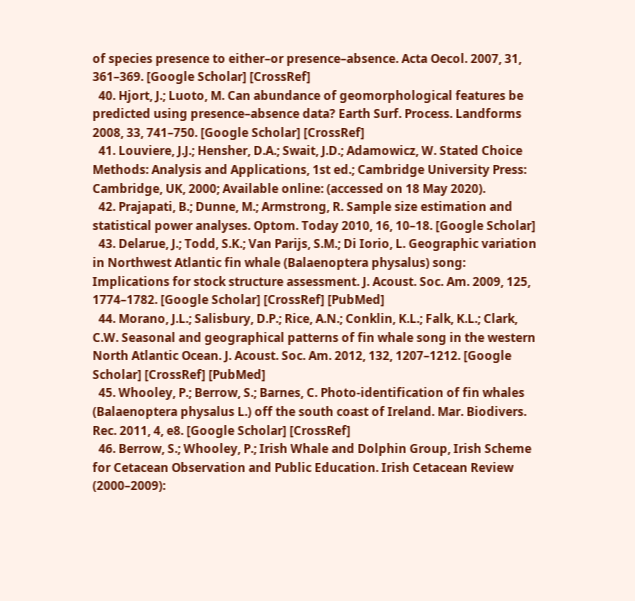of species presence to either–or presence–absence. Acta Oecol. 2007, 31, 361–369. [Google Scholar] [CrossRef]
  40. Hjort, J.; Luoto, M. Can abundance of geomorphological features be predicted using presence–absence data? Earth Surf. Process. Landforms 2008, 33, 741–750. [Google Scholar] [CrossRef]
  41. Louviere, J.J.; Hensher, D.A.; Swait, J.D.; Adamowicz, W. Stated Choice Methods: Analysis and Applications, 1st ed.; Cambridge University Press: Cambridge, UK, 2000; Available online: (accessed on 18 May 2020).
  42. Prajapati, B.; Dunne, M.; Armstrong, R. Sample size estimation and statistical power analyses. Optom. Today 2010, 16, 10–18. [Google Scholar]
  43. Delarue, J.; Todd, S.K.; Van Parijs, S.M.; Di Iorio, L. Geographic variation in Northwest Atlantic fin whale (Balaenoptera physalus) song: Implications for stock structure assessment. J. Acoust. Soc. Am. 2009, 125, 1774–1782. [Google Scholar] [CrossRef] [PubMed]
  44. Morano, J.L.; Salisbury, D.P.; Rice, A.N.; Conklin, K.L.; Falk, K.L.; Clark, C.W. Seasonal and geographical patterns of fin whale song in the western North Atlantic Ocean. J. Acoust. Soc. Am. 2012, 132, 1207–1212. [Google Scholar] [CrossRef] [PubMed]
  45. Whooley, P.; Berrow, S.; Barnes, C. Photo-identification of fin whales (Balaenoptera physalus L.) off the south coast of Ireland. Mar. Biodivers. Rec. 2011, 4, e8. [Google Scholar] [CrossRef]
  46. Berrow, S.; Whooley, P.; Irish Whale and Dolphin Group, Irish Scheme for Cetacean Observation and Public Education. Irish Cetacean Review (2000–2009):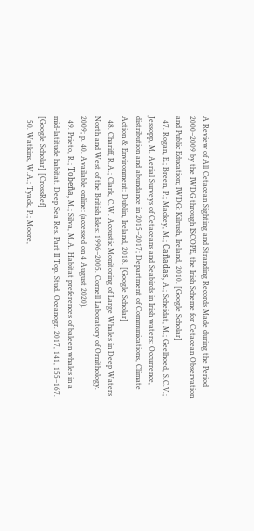A Review of All Cetacean Sighting and Stranding Records Made during the Period 2000–2009 by the IWDG through ISCOPE, the Irish Scheme for Cetacean Observation and Public Education; IWDG: Kilrush, Ireland, 2010. [Google Scholar]
  47. Rogan, E.; Breen, P.; Mackey, M.; Cañadas, A.; Scheidat, M.; Geelhoed, S.C.V.; Jessopp, M. Aerial Surveys of Cetaceans and Seabirds in Irish waters: Occurrence, distribution and abundance in 2015–2017; Department of Communications, Climate Action & Environment: Dublin, Ireland, 2018. [Google Scholar]
  48. Chariff, R.A.; Clark, C.W. Acoustic Monitoring of Large Whales in Deep Waters North and West of the British Isles: 1996–2005. Cornell Laboratory of Ornithology. 2009; p. 40. Available online: (accessed on 4 August 2020).
  49. Prieto, R.; Tobeña, M.; Silva, M.A. Habitat preferences of baleen whales in a mid-latitude habitat. Deep Sea Res. Part II Top. Stud. Oceanogr. 2017, 141, 155–167. [Google Scholar] [CrossRef]
  50. Watkins, W.A.; Tyack, P.; Moore,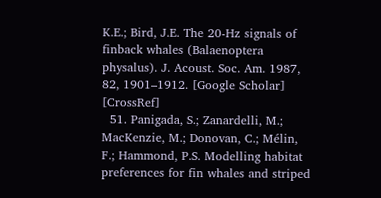K.E.; Bird, J.E. The 20-Hz signals of finback whales (Balaenoptera physalus). J. Acoust. Soc. Am. 1987, 82, 1901–1912. [Google Scholar] [CrossRef]
  51. Panigada, S.; Zanardelli, M.; MacKenzie, M.; Donovan, C.; Mélin, F.; Hammond, P.S. Modelling habitat preferences for fin whales and striped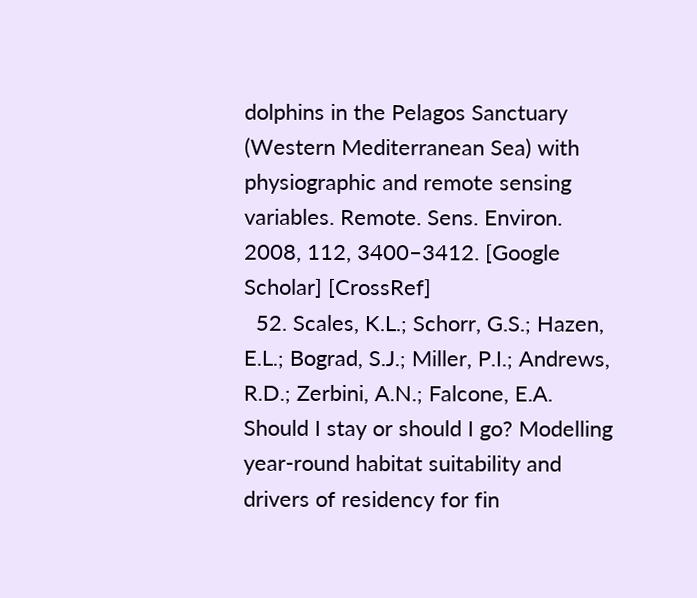dolphins in the Pelagos Sanctuary (Western Mediterranean Sea) with physiographic and remote sensing variables. Remote. Sens. Environ. 2008, 112, 3400–3412. [Google Scholar] [CrossRef]
  52. Scales, K.L.; Schorr, G.S.; Hazen, E.L.; Bograd, S.J.; Miller, P.I.; Andrews, R.D.; Zerbini, A.N.; Falcone, E.A. Should I stay or should I go? Modelling year-round habitat suitability and drivers of residency for fin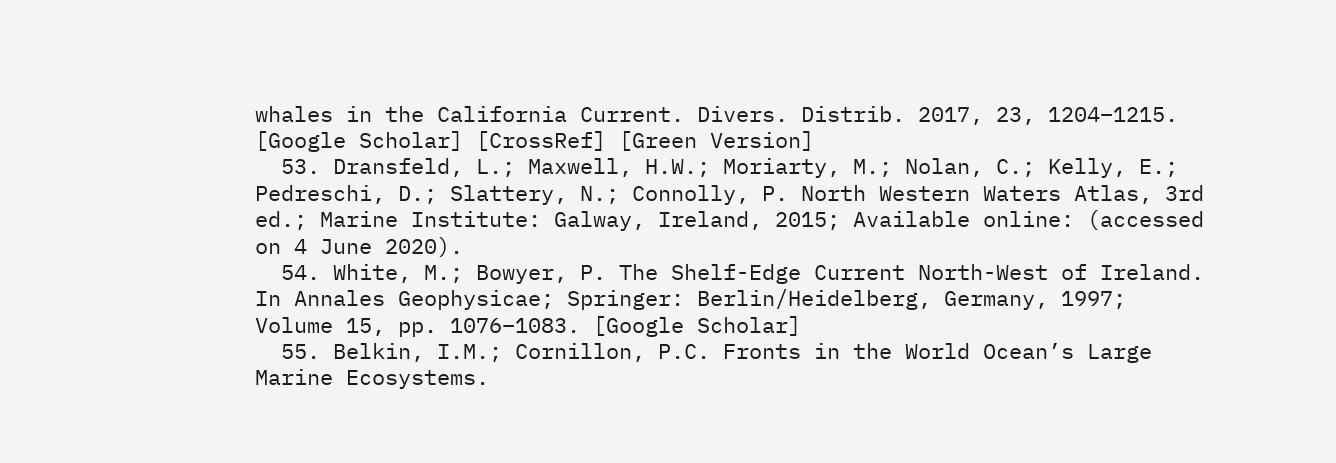whales in the California Current. Divers. Distrib. 2017, 23, 1204–1215. [Google Scholar] [CrossRef] [Green Version]
  53. Dransfeld, L.; Maxwell, H.W.; Moriarty, M.; Nolan, C.; Kelly, E.; Pedreschi, D.; Slattery, N.; Connolly, P. North Western Waters Atlas, 3rd ed.; Marine Institute: Galway, Ireland, 2015; Available online: (accessed on 4 June 2020).
  54. White, M.; Bowyer, P. The Shelf-Edge Current North-West of Ireland. In Annales Geophysicae; Springer: Berlin/Heidelberg, Germany, 1997; Volume 15, pp. 1076–1083. [Google Scholar]
  55. Belkin, I.M.; Cornillon, P.C. Fronts in the World Ocean’s Large Marine Ecosystems.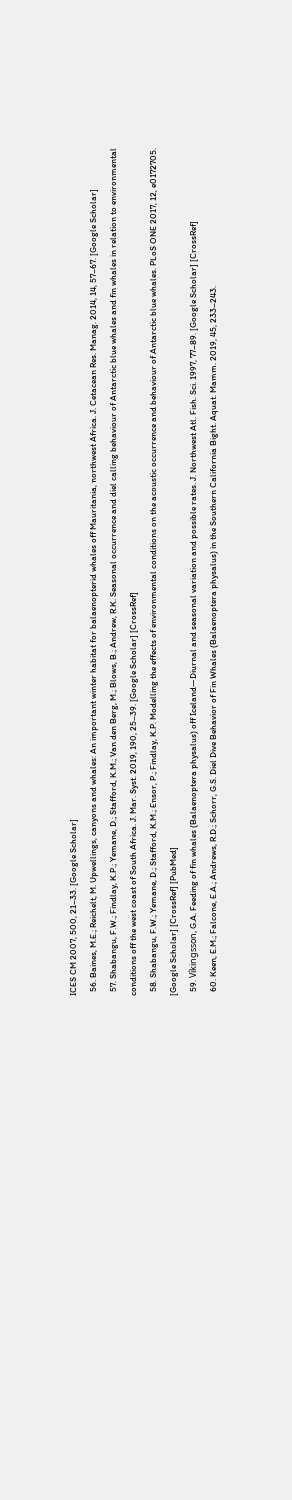ICES CM 2007, 500, 21–33. [Google Scholar]
  56. Baines, M.E.; Reichelt, M. Upwellings, canyons and whales: An important winter habitat for balaenopterid whales off Mauritania, northwest Africa. J. Cetacean Res. Manag. 2014, 14, 57–67. [Google Scholar]
  57. Shabangu, F.W.; Findlay, K.P.; Yemane, D.; Stafford, K.M.; Van den Berg, M.; Blows, B.; Andrew, R.K. Seasonal occurrence and diel calling behaviour of Antarctic blue whales and fin whales in relation to environmental conditions off the west coast of South Africa. J. Mar. Syst. 2019, 190, 25–39. [Google Scholar] [CrossRef]
  58. Shabangu, F.W.; Yemane, D.; Stafford, K.M.; Ensor, P.; Findlay, K.P. Modelling the effects of environmental conditions on the acoustic occurrence and behaviour of Antarctic blue whales. PLoS ONE 2017, 12, e0172705. [Google Scholar] [CrossRef] [PubMed]
  59. Víkingsson, G.A. Feeding of fin whales (Balaenoptera physalus) off Iceland—Diurnal and seasonal variation and possible rates. J. Northwest Atl. Fish. Sci. 1997, 77–89. [Google Scholar] [CrossRef]
  60. Keen, E.M.; Falcone, E.A.; Andrews, R.D.; Schorr, G.S. Diel Dive Behavior of Fin Whales (Balaenoptera physalus) in the Southern California Bight. Aquat. Mamm. 2019, 45, 233–243.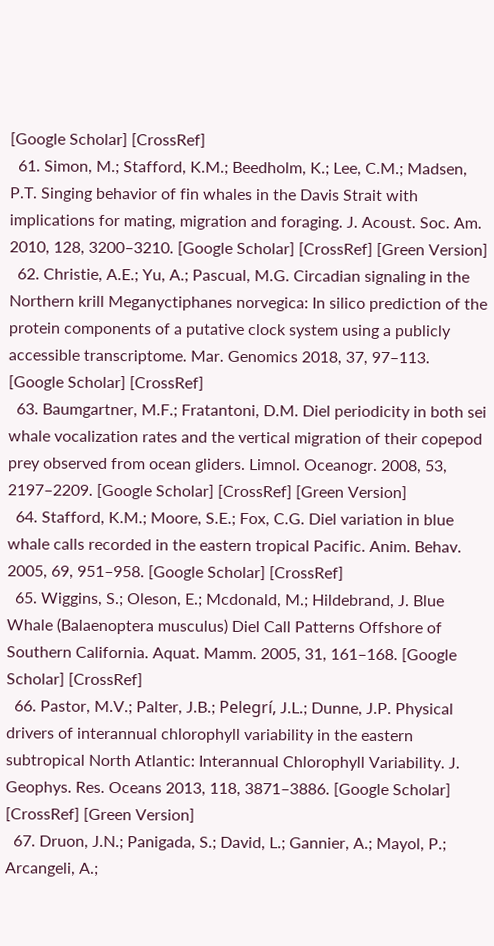[Google Scholar] [CrossRef]
  61. Simon, M.; Stafford, K.M.; Beedholm, K.; Lee, C.M.; Madsen, P.T. Singing behavior of fin whales in the Davis Strait with implications for mating, migration and foraging. J. Acoust. Soc. Am. 2010, 128, 3200–3210. [Google Scholar] [CrossRef] [Green Version]
  62. Christie, A.E.; Yu, A.; Pascual, M.G. Circadian signaling in the Northern krill Meganyctiphanes norvegica: In silico prediction of the protein components of a putative clock system using a publicly accessible transcriptome. Mar. Genomics 2018, 37, 97–113. [Google Scholar] [CrossRef]
  63. Baumgartner, M.F.; Fratantoni, D.M. Diel periodicity in both sei whale vocalization rates and the vertical migration of their copepod prey observed from ocean gliders. Limnol. Oceanogr. 2008, 53, 2197–2209. [Google Scholar] [CrossRef] [Green Version]
  64. Stafford, K.M.; Moore, S.E.; Fox, C.G. Diel variation in blue whale calls recorded in the eastern tropical Pacific. Anim. Behav. 2005, 69, 951–958. [Google Scholar] [CrossRef]
  65. Wiggins, S.; Oleson, E.; Mcdonald, M.; Hildebrand, J. Blue Whale (Balaenoptera musculus) Diel Call Patterns Offshore of Southern California. Aquat. Mamm. 2005, 31, 161–168. [Google Scholar] [CrossRef]
  66. Pastor, M.V.; Palter, J.B.; Pelegrí, J.L.; Dunne, J.P. Physical drivers of interannual chlorophyll variability in the eastern subtropical North Atlantic: Interannual Chlorophyll Variability. J. Geophys. Res. Oceans 2013, 118, 3871–3886. [Google Scholar] [CrossRef] [Green Version]
  67. Druon, J.N.; Panigada, S.; David, L.; Gannier, A.; Mayol, P.; Arcangeli, A.;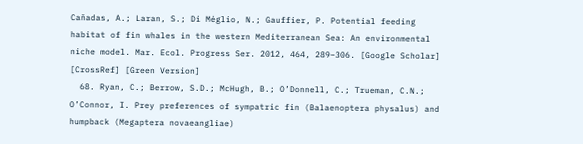Cañadas, A.; Laran, S.; Di Méglio, N.; Gauffier, P. Potential feeding habitat of fin whales in the western Mediterranean Sea: An environmental niche model. Mar. Ecol. Progress Ser. 2012, 464, 289–306. [Google Scholar] [CrossRef] [Green Version]
  68. Ryan, C.; Berrow, S.D.; McHugh, B.; O’Donnell, C.; Trueman, C.N.; O’Connor, I. Prey preferences of sympatric fin (Balaenoptera physalus) and humpback (Megaptera novaeangliae)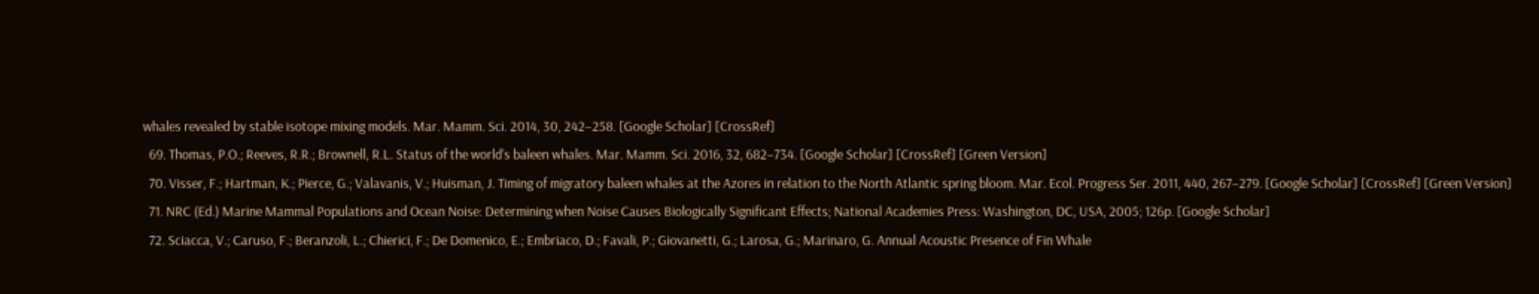whales revealed by stable isotope mixing models. Mar. Mamm. Sci. 2014, 30, 242–258. [Google Scholar] [CrossRef]
  69. Thomas, P.O.; Reeves, R.R.; Brownell, R.L. Status of the world’s baleen whales. Mar. Mamm. Sci. 2016, 32, 682–734. [Google Scholar] [CrossRef] [Green Version]
  70. Visser, F.; Hartman, K.; Pierce, G.; Valavanis, V.; Huisman, J. Timing of migratory baleen whales at the Azores in relation to the North Atlantic spring bloom. Mar. Ecol. Progress Ser. 2011, 440, 267–279. [Google Scholar] [CrossRef] [Green Version]
  71. NRC (Ed.) Marine Mammal Populations and Ocean Noise: Determining when Noise Causes Biologically Significant Effects; National Academies Press: Washington, DC, USA, 2005; 126p. [Google Scholar]
  72. Sciacca, V.; Caruso, F.; Beranzoli, L.; Chierici, F.; De Domenico, E.; Embriaco, D.; Favali, P.; Giovanetti, G.; Larosa, G.; Marinaro, G. Annual Acoustic Presence of Fin Whale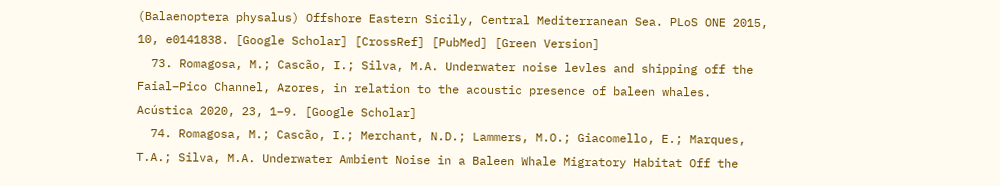(Balaenoptera physalus) Offshore Eastern Sicily, Central Mediterranean Sea. PLoS ONE 2015, 10, e0141838. [Google Scholar] [CrossRef] [PubMed] [Green Version]
  73. Romagosa, M.; Cascão, I.; Silva, M.A. Underwater noise levles and shipping off the Faial–Pico Channel, Azores, in relation to the acoustic presence of baleen whales. Acústica 2020, 23, 1–9. [Google Scholar]
  74. Romagosa, M.; Cascão, I.; Merchant, N.D.; Lammers, M.O.; Giacomello, E.; Marques, T.A.; Silva, M.A. Underwater Ambient Noise in a Baleen Whale Migratory Habitat Off the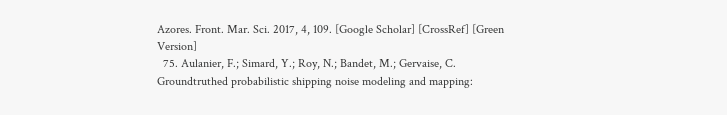Azores. Front. Mar. Sci. 2017, 4, 109. [Google Scholar] [CrossRef] [Green Version]
  75. Aulanier, F.; Simard, Y.; Roy, N.; Bandet, M.; Gervaise, C. Groundtruthed probabilistic shipping noise modeling and mapping: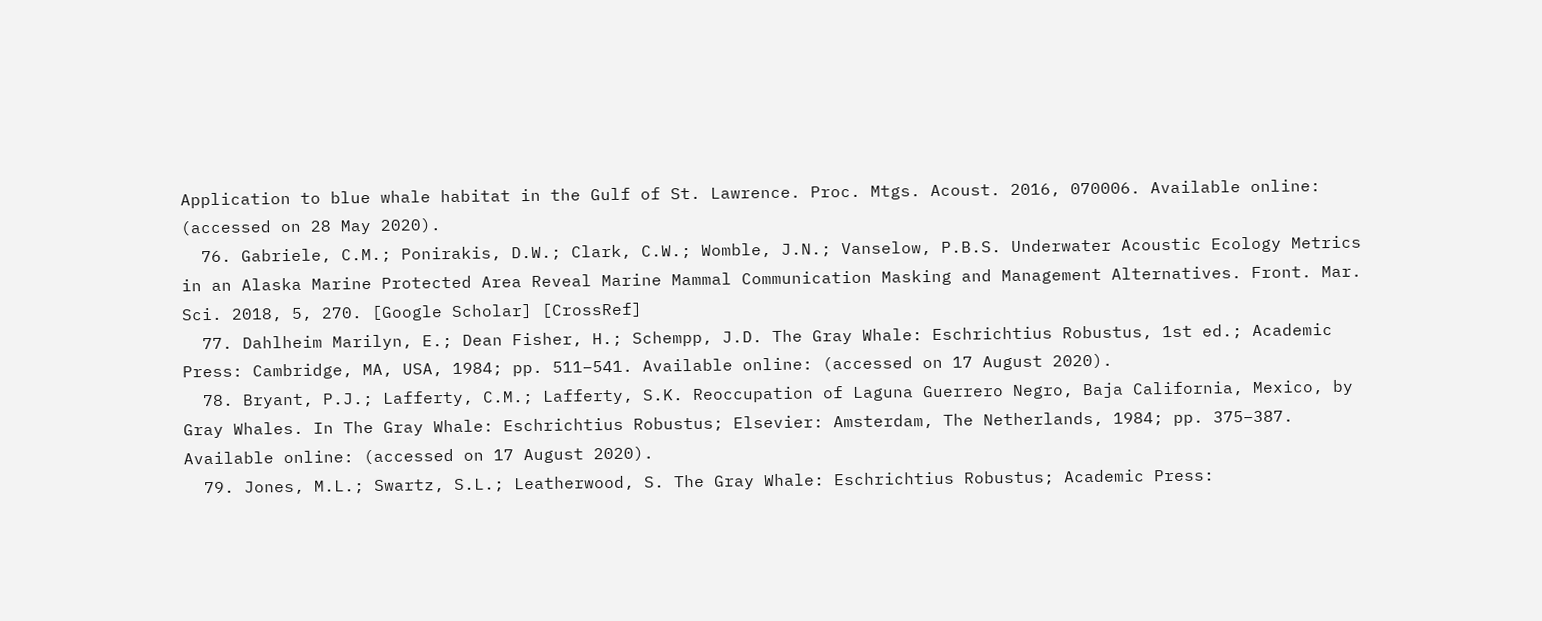Application to blue whale habitat in the Gulf of St. Lawrence. Proc. Mtgs. Acoust. 2016, 070006. Available online: (accessed on 28 May 2020).
  76. Gabriele, C.M.; Ponirakis, D.W.; Clark, C.W.; Womble, J.N.; Vanselow, P.B.S. Underwater Acoustic Ecology Metrics in an Alaska Marine Protected Area Reveal Marine Mammal Communication Masking and Management Alternatives. Front. Mar. Sci. 2018, 5, 270. [Google Scholar] [CrossRef]
  77. Dahlheim Marilyn, E.; Dean Fisher, H.; Schempp, J.D. The Gray Whale: Eschrichtius Robustus, 1st ed.; Academic Press: Cambridge, MA, USA, 1984; pp. 511–541. Available online: (accessed on 17 August 2020).
  78. Bryant, P.J.; Lafferty, C.M.; Lafferty, S.K. Reoccupation of Laguna Guerrero Negro, Baja California, Mexico, by Gray Whales. In The Gray Whale: Eschrichtius Robustus; Elsevier: Amsterdam, The Netherlands, 1984; pp. 375–387. Available online: (accessed on 17 August 2020).
  79. Jones, M.L.; Swartz, S.L.; Leatherwood, S. The Gray Whale: Eschrichtius Robustus; Academic Press: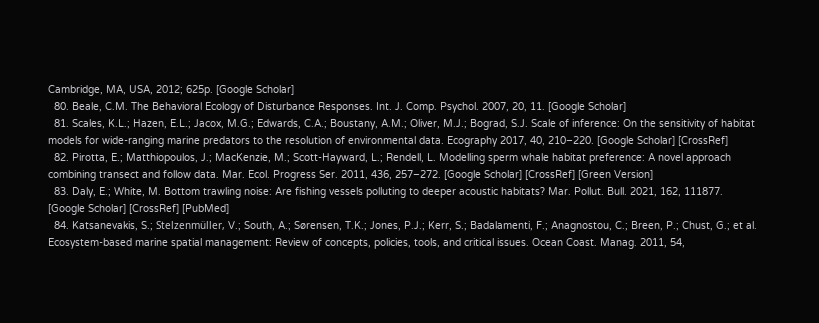Cambridge, MA, USA, 2012; 625p. [Google Scholar]
  80. Beale, C.M. The Behavioral Ecology of Disturbance Responses. Int. J. Comp. Psychol. 2007, 20, 11. [Google Scholar]
  81. Scales, K.L.; Hazen, E.L.; Jacox, M.G.; Edwards, C.A.; Boustany, A.M.; Oliver, M.J.; Bograd, S.J. Scale of inference: On the sensitivity of habitat models for wide-ranging marine predators to the resolution of environmental data. Ecography 2017, 40, 210–220. [Google Scholar] [CrossRef]
  82. Pirotta, E.; Matthiopoulos, J.; MacKenzie, M.; Scott-Hayward, L.; Rendell, L. Modelling sperm whale habitat preference: A novel approach combining transect and follow data. Mar. Ecol. Progress Ser. 2011, 436, 257–272. [Google Scholar] [CrossRef] [Green Version]
  83. Daly, E.; White, M. Bottom trawling noise: Are fishing vessels polluting to deeper acoustic habitats? Mar. Pollut. Bull. 2021, 162, 111877. [Google Scholar] [CrossRef] [PubMed]
  84. Katsanevakis, S.; Stelzenmüller, V.; South, A.; Sørensen, T.K.; Jones, P.J.; Kerr, S.; Badalamenti, F.; Anagnostou, C.; Breen, P.; Chust, G.; et al. Ecosystem-based marine spatial management: Review of concepts, policies, tools, and critical issues. Ocean Coast. Manag. 2011, 54,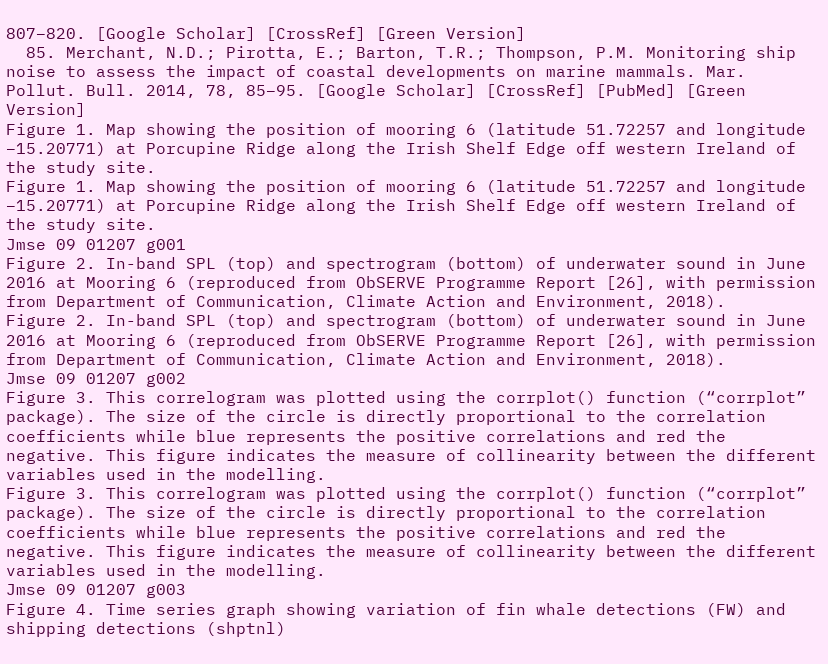807–820. [Google Scholar] [CrossRef] [Green Version]
  85. Merchant, N.D.; Pirotta, E.; Barton, T.R.; Thompson, P.M. Monitoring ship noise to assess the impact of coastal developments on marine mammals. Mar. Pollut. Bull. 2014, 78, 85–95. [Google Scholar] [CrossRef] [PubMed] [Green Version]
Figure 1. Map showing the position of mooring 6 (latitude 51.72257 and longitude −15.20771) at Porcupine Ridge along the Irish Shelf Edge off western Ireland of the study site.
Figure 1. Map showing the position of mooring 6 (latitude 51.72257 and longitude −15.20771) at Porcupine Ridge along the Irish Shelf Edge off western Ireland of the study site.
Jmse 09 01207 g001
Figure 2. In-band SPL (top) and spectrogram (bottom) of underwater sound in June 2016 at Mooring 6 (reproduced from ObSERVE Programme Report [26], with permission from Department of Communication, Climate Action and Environment, 2018).
Figure 2. In-band SPL (top) and spectrogram (bottom) of underwater sound in June 2016 at Mooring 6 (reproduced from ObSERVE Programme Report [26], with permission from Department of Communication, Climate Action and Environment, 2018).
Jmse 09 01207 g002
Figure 3. This correlogram was plotted using the corrplot() function (“corrplot” package). The size of the circle is directly proportional to the correlation coefficients while blue represents the positive correlations and red the negative. This figure indicates the measure of collinearity between the different variables used in the modelling.
Figure 3. This correlogram was plotted using the corrplot() function (“corrplot” package). The size of the circle is directly proportional to the correlation coefficients while blue represents the positive correlations and red the negative. This figure indicates the measure of collinearity between the different variables used in the modelling.
Jmse 09 01207 g003
Figure 4. Time series graph showing variation of fin whale detections (FW) and shipping detections (shptnl)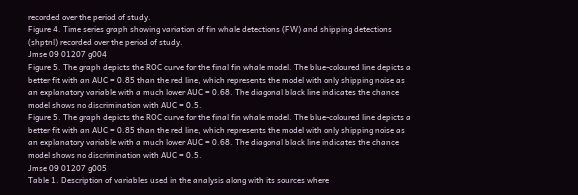recorded over the period of study.
Figure 4. Time series graph showing variation of fin whale detections (FW) and shipping detections (shptnl) recorded over the period of study.
Jmse 09 01207 g004
Figure 5. The graph depicts the ROC curve for the final fin whale model. The blue-coloured line depicts a better fit with an AUC = 0.85 than the red line, which represents the model with only shipping noise as an explanatory variable with a much lower AUC = 0.68. The diagonal black line indicates the chance model shows no discrimination with AUC = 0.5.
Figure 5. The graph depicts the ROC curve for the final fin whale model. The blue-coloured line depicts a better fit with an AUC = 0.85 than the red line, which represents the model with only shipping noise as an explanatory variable with a much lower AUC = 0.68. The diagonal black line indicates the chance model shows no discrimination with AUC = 0.5.
Jmse 09 01207 g005
Table 1. Description of variables used in the analysis along with its sources where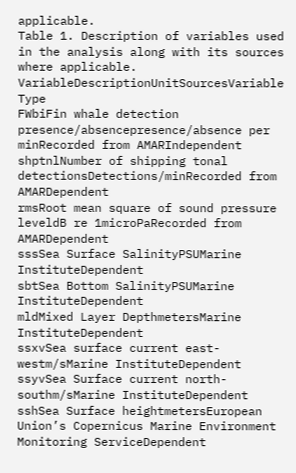applicable.
Table 1. Description of variables used in the analysis along with its sources where applicable.
VariableDescriptionUnitSourcesVariable Type
FWbiFin whale detection presence/absencepresence/absence per minRecorded from AMARIndependent
shptnlNumber of shipping tonal detectionsDetections/minRecorded from AMARDependent
rmsRoot mean square of sound pressure leveldB re 1microPaRecorded from AMARDependent
sssSea Surface SalinityPSUMarine InstituteDependent
sbtSea Bottom SalinityPSUMarine InstituteDependent
mldMixed Layer DepthmetersMarine InstituteDependent
ssxvSea surface current east-westm/sMarine InstituteDependent
ssyvSea Surface current north-southm/sMarine InstituteDependent
sshSea Surface heightmetersEuropean Union’s Copernicus Marine Environment Monitoring ServiceDependent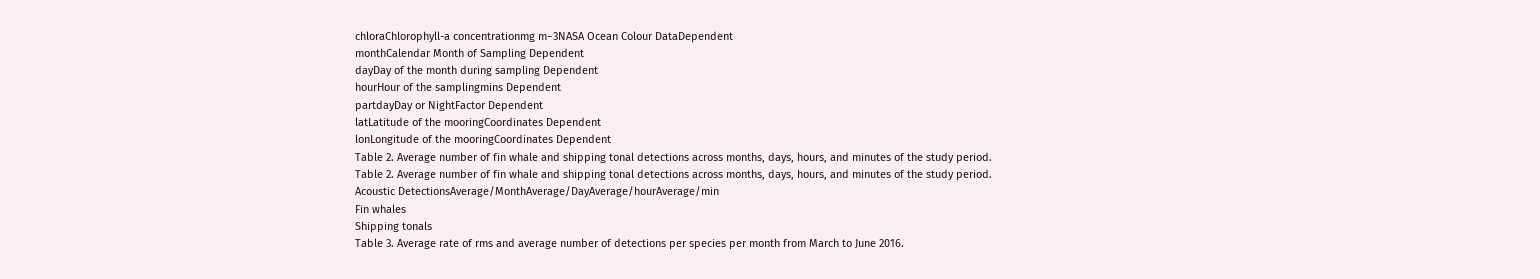chloraChlorophyll-a concentrationmg m−3NASA Ocean Colour DataDependent
monthCalendar Month of Sampling Dependent
dayDay of the month during sampling Dependent
hourHour of the samplingmins Dependent
partdayDay or NightFactor Dependent
latLatitude of the mooringCoordinates Dependent
lonLongitude of the mooringCoordinates Dependent
Table 2. Average number of fin whale and shipping tonal detections across months, days, hours, and minutes of the study period.
Table 2. Average number of fin whale and shipping tonal detections across months, days, hours, and minutes of the study period.
Acoustic DetectionsAverage/MonthAverage/DayAverage/hourAverage/min
Fin whales
Shipping tonals
Table 3. Average rate of rms and average number of detections per species per month from March to June 2016.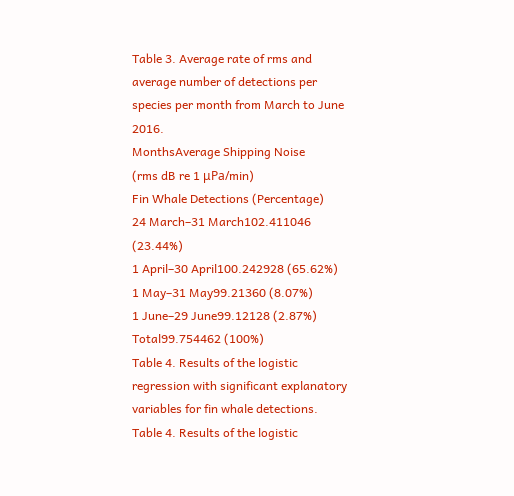Table 3. Average rate of rms and average number of detections per species per month from March to June 2016.
MonthsAverage Shipping Noise
(rms dB re 1 μPa/min)
Fin Whale Detections (Percentage)
24 March–31 March102.411046 (23.44%)
1 April–30 April100.242928 (65.62%)
1 May–31 May99.21360 (8.07%)
1 June–29 June99.12128 (2.87%)
Total99.754462 (100%)
Table 4. Results of the logistic regression with significant explanatory variables for fin whale detections.
Table 4. Results of the logistic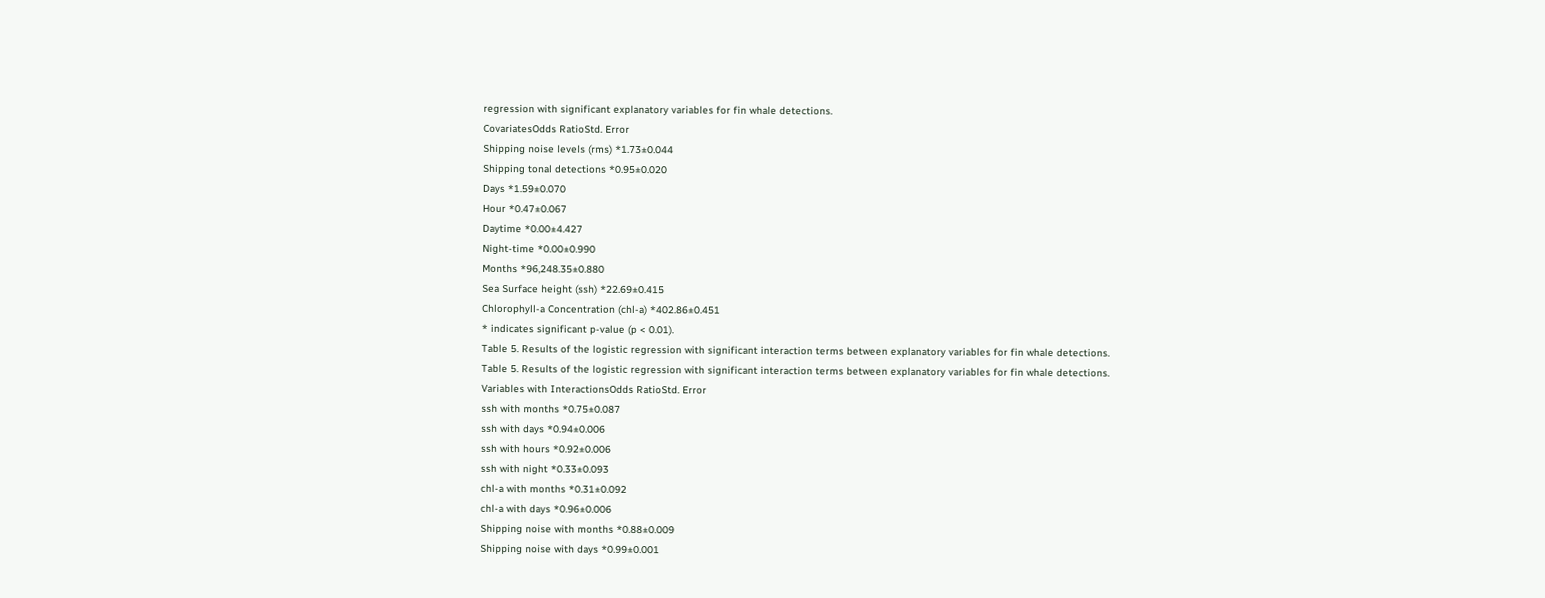regression with significant explanatory variables for fin whale detections.
CovariatesOdds RatioStd. Error
Shipping noise levels (rms) *1.73±0.044
Shipping tonal detections *0.95±0.020
Days *1.59±0.070
Hour *0.47±0.067
Daytime *0.00±4.427
Night-time *0.00±0.990
Months *96,248.35±0.880
Sea Surface height (ssh) *22.69±0.415
Chlorophyll-a Concentration (chl-a) *402.86±0.451
* indicates significant p-value (p < 0.01).
Table 5. Results of the logistic regression with significant interaction terms between explanatory variables for fin whale detections.
Table 5. Results of the logistic regression with significant interaction terms between explanatory variables for fin whale detections.
Variables with InteractionsOdds RatioStd. Error
ssh with months *0.75±0.087
ssh with days *0.94±0.006
ssh with hours *0.92±0.006
ssh with night *0.33±0.093
chl-a with months *0.31±0.092
chl-a with days *0.96±0.006
Shipping noise with months *0.88±0.009
Shipping noise with days *0.99±0.001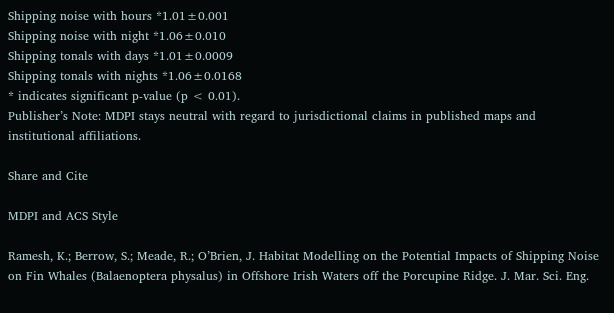Shipping noise with hours *1.01±0.001
Shipping noise with night *1.06±0.010
Shipping tonals with days *1.01±0.0009
Shipping tonals with nights *1.06±0.0168
* indicates significant p-value (p < 0.01).
Publisher’s Note: MDPI stays neutral with regard to jurisdictional claims in published maps and institutional affiliations.

Share and Cite

MDPI and ACS Style

Ramesh, K.; Berrow, S.; Meade, R.; O’Brien, J. Habitat Modelling on the Potential Impacts of Shipping Noise on Fin Whales (Balaenoptera physalus) in Offshore Irish Waters off the Porcupine Ridge. J. Mar. Sci. Eng.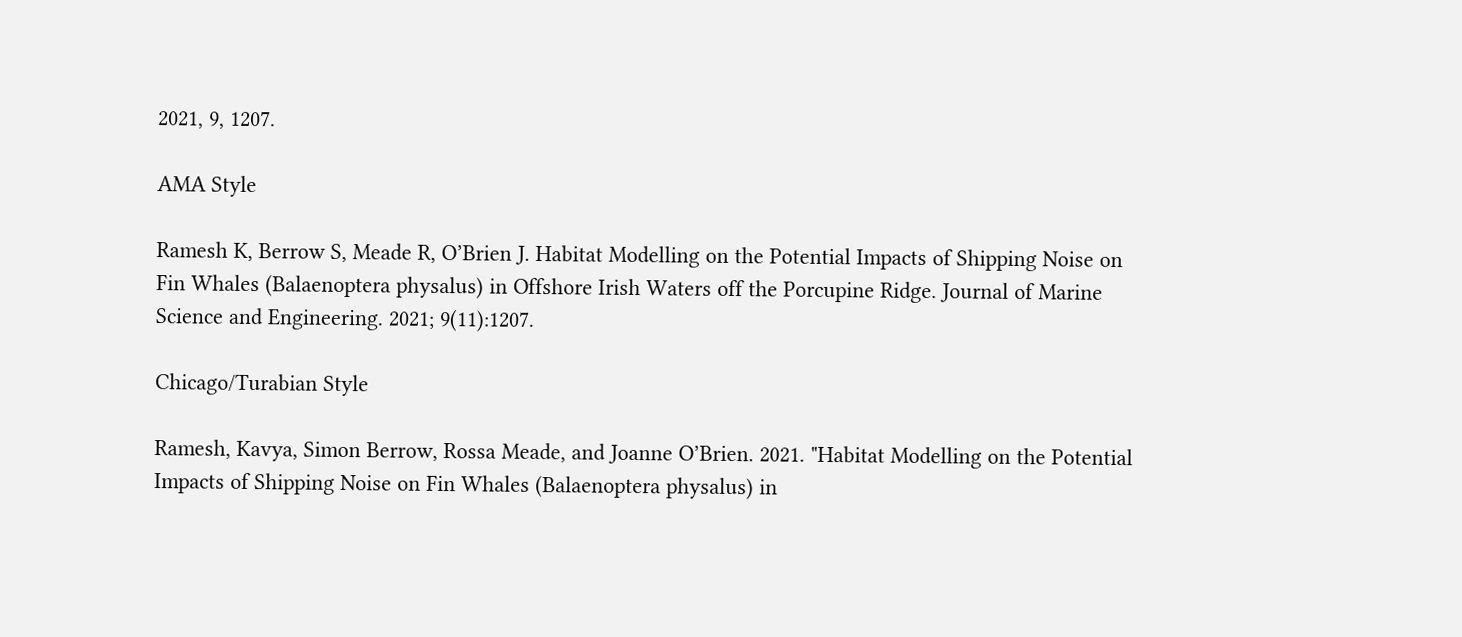2021, 9, 1207.

AMA Style

Ramesh K, Berrow S, Meade R, O’Brien J. Habitat Modelling on the Potential Impacts of Shipping Noise on Fin Whales (Balaenoptera physalus) in Offshore Irish Waters off the Porcupine Ridge. Journal of Marine Science and Engineering. 2021; 9(11):1207.

Chicago/Turabian Style

Ramesh, Kavya, Simon Berrow, Rossa Meade, and Joanne O’Brien. 2021. "Habitat Modelling on the Potential Impacts of Shipping Noise on Fin Whales (Balaenoptera physalus) in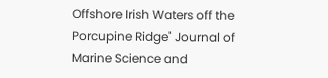Offshore Irish Waters off the Porcupine Ridge" Journal of Marine Science and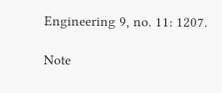Engineering 9, no. 11: 1207.

Note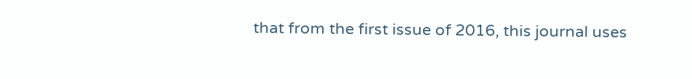that from the first issue of 2016, this journal uses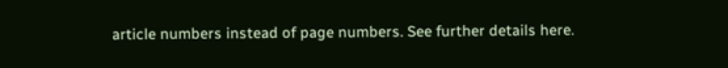article numbers instead of page numbers. See further details here.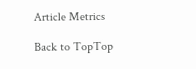Article Metrics

Back to TopTop